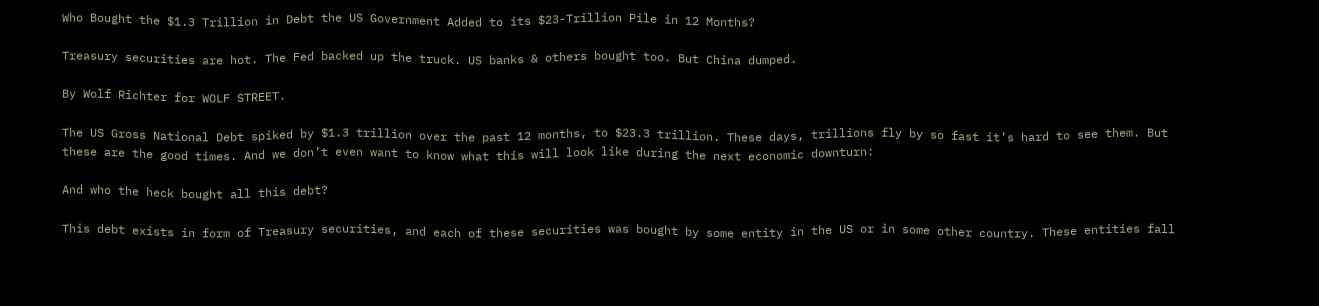Who Bought the $1.3 Trillion in Debt the US Government Added to its $23-Trillion Pile in 12 Months?

Treasury securities are hot. The Fed backed up the truck. US banks & others bought too. But China dumped.

By Wolf Richter for WOLF STREET.

The US Gross National Debt spiked by $1.3 trillion over the past 12 months, to $23.3 trillion. These days, trillions fly by so fast it’s hard to see them. But these are the good times. And we don’t even want to know what this will look like during the next economic downturn:

And who the heck bought all this debt?

This debt exists in form of Treasury securities, and each of these securities was bought by some entity in the US or in some other country. These entities fall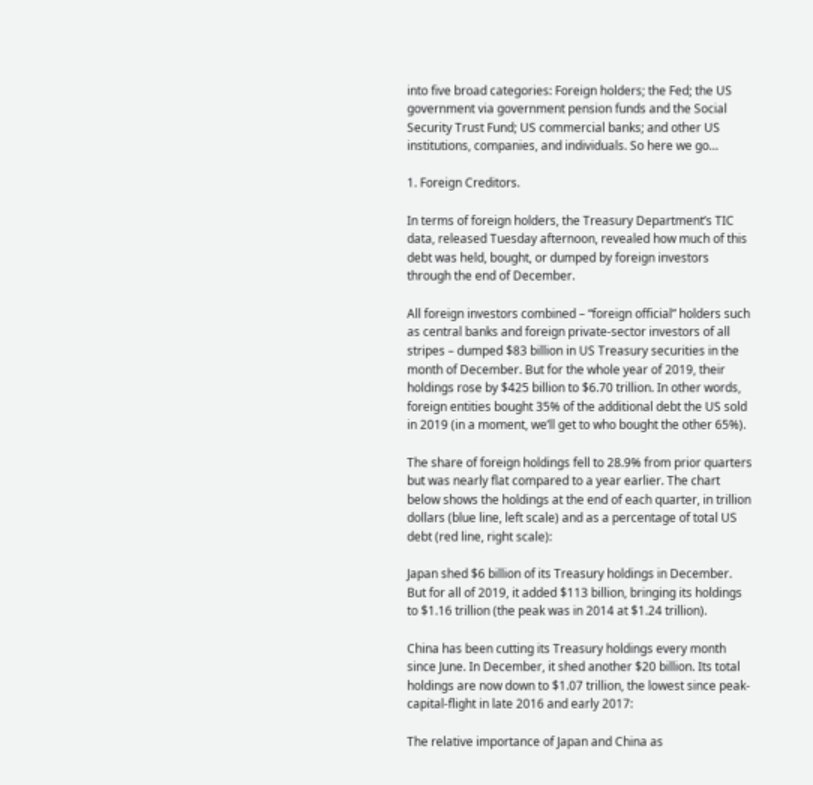into five broad categories: Foreign holders; the Fed; the US government via government pension funds and the Social Security Trust Fund; US commercial banks; and other US institutions, companies, and individuals. So here we go…

1. Foreign Creditors.

In terms of foreign holders, the Treasury Department’s TIC data, released Tuesday afternoon, revealed how much of this debt was held, bought, or dumped by foreign investors through the end of December.

All foreign investors combined – “foreign official” holders such as central banks and foreign private-sector investors of all stripes – dumped $83 billion in US Treasury securities in the month of December. But for the whole year of 2019, their holdings rose by $425 billion to $6.70 trillion. In other words, foreign entities bought 35% of the additional debt the US sold in 2019 (in a moment, we’ll get to who bought the other 65%).

The share of foreign holdings fell to 28.9% from prior quarters but was nearly flat compared to a year earlier. The chart below shows the holdings at the end of each quarter, in trillion dollars (blue line, left scale) and as a percentage of total US debt (red line, right scale):

Japan shed $6 billion of its Treasury holdings in December. But for all of 2019, it added $113 billion, bringing its holdings to $1.16 trillion (the peak was in 2014 at $1.24 trillion).

China has been cutting its Treasury holdings every month since June. In December, it shed another $20 billion. Its total holdings are now down to $1.07 trillion, the lowest since peak-capital-flight in late 2016 and early 2017:

The relative importance of Japan and China as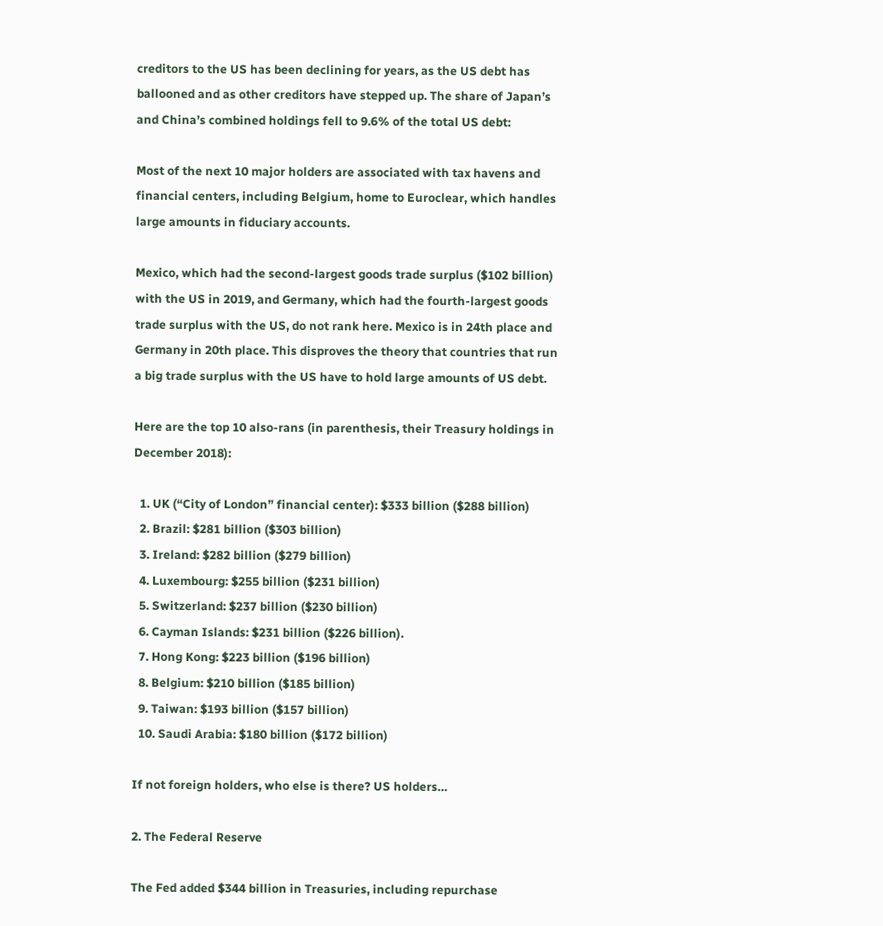creditors to the US has been declining for years, as the US debt has ballooned and as other creditors have stepped up. The share of Japan’s and China’s combined holdings fell to 9.6% of the total US debt:

Most of the next 10 major holders are associated with tax havens and financial centers, including Belgium, home to Euroclear, which handles large amounts in fiduciary accounts.

Mexico, which had the second-largest goods trade surplus ($102 billion) with the US in 2019, and Germany, which had the fourth-largest goods trade surplus with the US, do not rank here. Mexico is in 24th place and Germany in 20th place. This disproves the theory that countries that run a big trade surplus with the US have to hold large amounts of US debt.

Here are the top 10 also-rans (in parenthesis, their Treasury holdings in December 2018):

  1. UK (“City of London” financial center): $333 billion ($288 billion)
  2. Brazil: $281 billion ($303 billion)
  3. Ireland: $282 billion ($279 billion)
  4. Luxembourg: $255 billion ($231 billion)
  5. Switzerland: $237 billion ($230 billion)
  6. Cayman Islands: $231 billion ($226 billion).
  7. Hong Kong: $223 billion ($196 billion)
  8. Belgium: $210 billion ($185 billion)
  9. Taiwan: $193 billion ($157 billion)
  10. Saudi Arabia: $180 billion ($172 billion)

If not foreign holders, who else is there? US holders…

2. The Federal Reserve

The Fed added $344 billion in Treasuries, including repurchase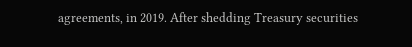agreements, in 2019. After shedding Treasury securities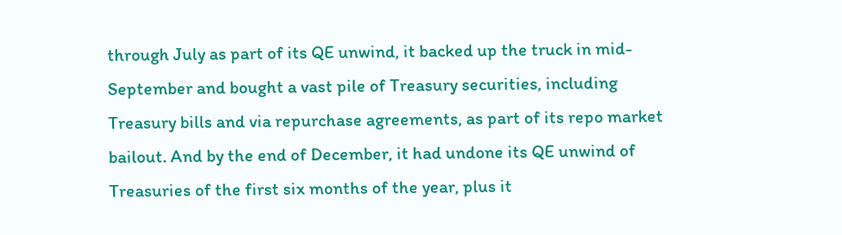through July as part of its QE unwind, it backed up the truck in mid-September and bought a vast pile of Treasury securities, including Treasury bills and via repurchase agreements, as part of its repo market bailout. And by the end of December, it had undone its QE unwind of Treasuries of the first six months of the year, plus it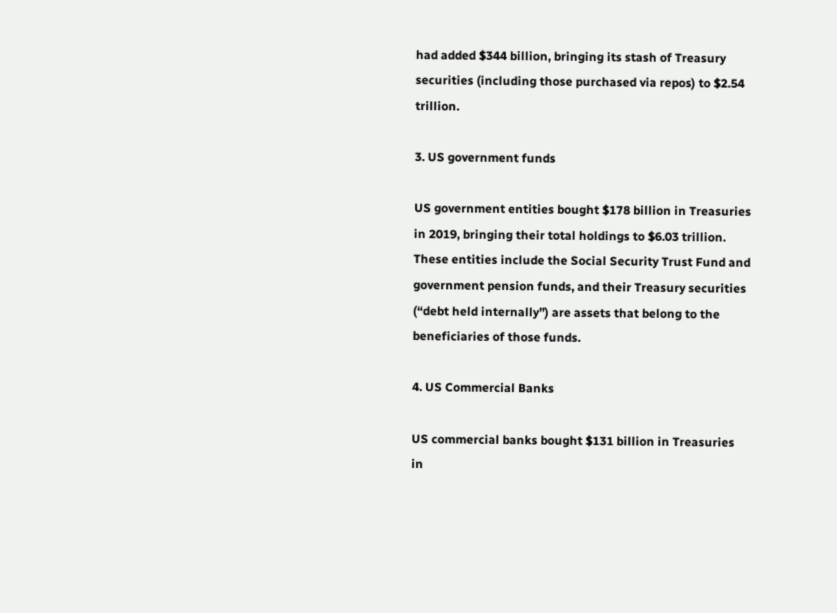had added $344 billion, bringing its stash of Treasury securities (including those purchased via repos) to $2.54 trillion.

3. US government funds

US government entities bought $178 billion in Treasuries in 2019, bringing their total holdings to $6.03 trillion. These entities include the Social Security Trust Fund and government pension funds, and their Treasury securities (“debt held internally”) are assets that belong to the beneficiaries of those funds.

4. US Commercial Banks

US commercial banks bought $131 billion in Treasuries in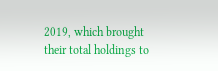2019, which brought their total holdings to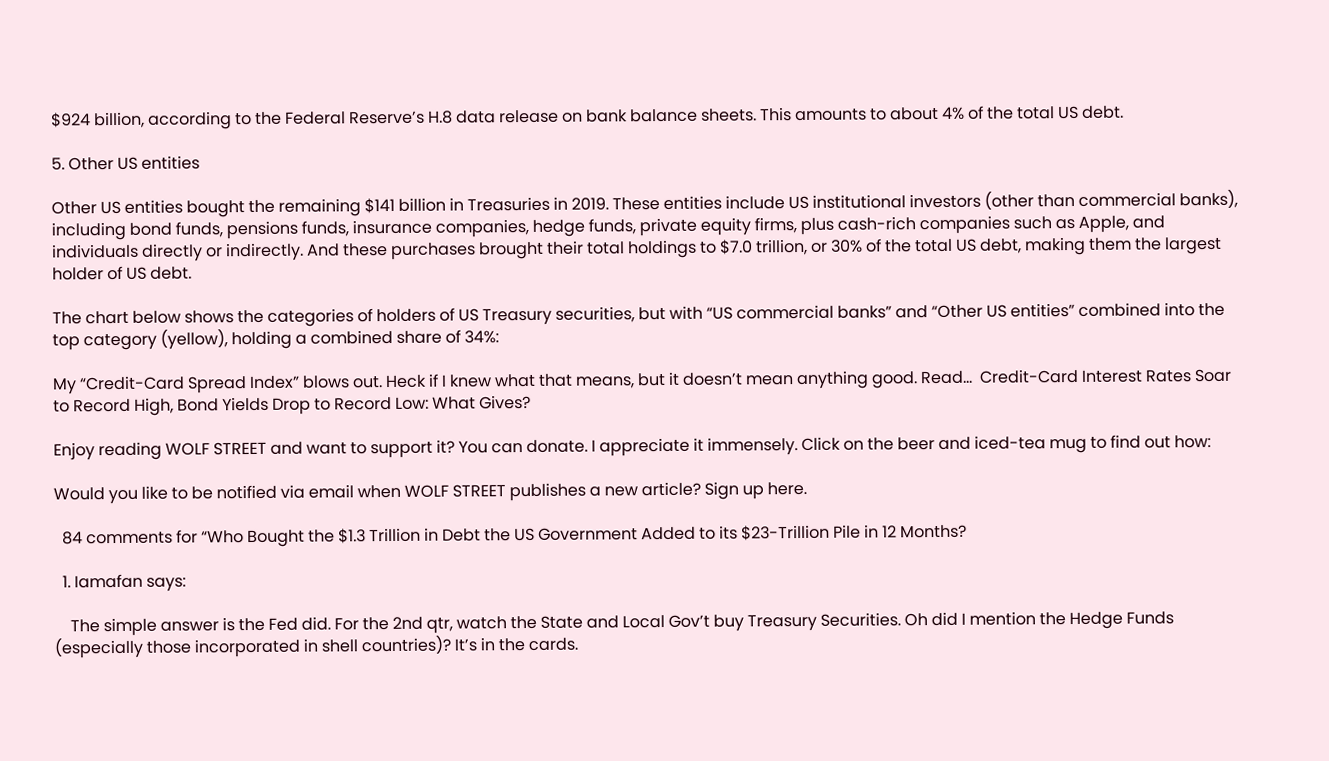$924 billion, according to the Federal Reserve’s H.8 data release on bank balance sheets. This amounts to about 4% of the total US debt.

5. Other US entities

Other US entities bought the remaining $141 billion in Treasuries in 2019. These entities include US institutional investors (other than commercial banks), including bond funds, pensions funds, insurance companies, hedge funds, private equity firms, plus cash-rich companies such as Apple, and individuals directly or indirectly. And these purchases brought their total holdings to $7.0 trillion, or 30% of the total US debt, making them the largest holder of US debt.

The chart below shows the categories of holders of US Treasury securities, but with “US commercial banks” and “Other US entities” combined into the top category (yellow), holding a combined share of 34%:

My “Credit-Card Spread Index” blows out. Heck if I knew what that means, but it doesn’t mean anything good. Read…  Credit-Card Interest Rates Soar to Record High, Bond Yields Drop to Record Low: What Gives?

Enjoy reading WOLF STREET and want to support it? You can donate. I appreciate it immensely. Click on the beer and iced-tea mug to find out how:

Would you like to be notified via email when WOLF STREET publishes a new article? Sign up here.

  84 comments for “Who Bought the $1.3 Trillion in Debt the US Government Added to its $23-Trillion Pile in 12 Months?

  1. Iamafan says:

    The simple answer is the Fed did. For the 2nd qtr, watch the State and Local Gov’t buy Treasury Securities. Oh did I mention the Hedge Funds (especially those incorporated in shell countries)? It’s in the cards.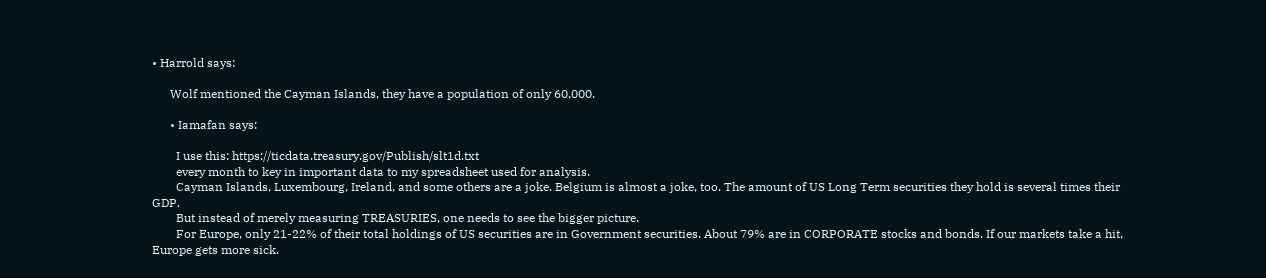• Harrold says:

      Wolf mentioned the Cayman Islands, they have a population of only 60,000.

      • Iamafan says:

        I use this: https://ticdata.treasury.gov/Publish/slt1d.txt
        every month to key in important data to my spreadsheet used for analysis.
        Cayman Islands, Luxembourg, Ireland, and some others are a joke. Belgium is almost a joke, too. The amount of US Long Term securities they hold is several times their GDP.
        But instead of merely measuring TREASURIES, one needs to see the bigger picture.
        For Europe, only 21-22% of their total holdings of US securities are in Government securities. About 79% are in CORPORATE stocks and bonds. If our markets take a hit, Europe gets more sick.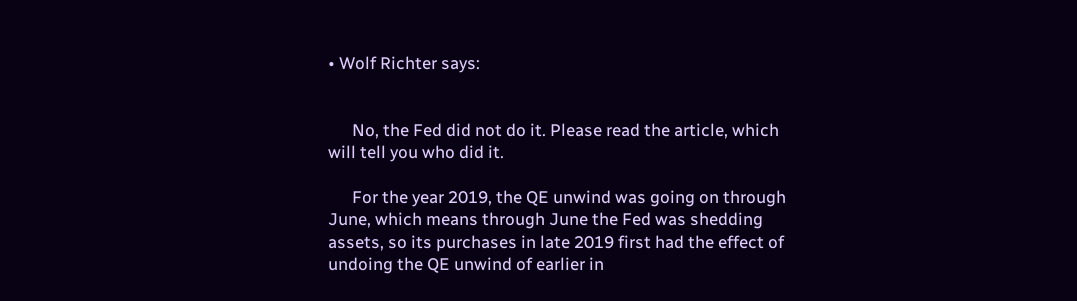• Wolf Richter says:


      No, the Fed did not do it. Please read the article, which will tell you who did it.

      For the year 2019, the QE unwind was going on through June, which means through June the Fed was shedding assets, so its purchases in late 2019 first had the effect of undoing the QE unwind of earlier in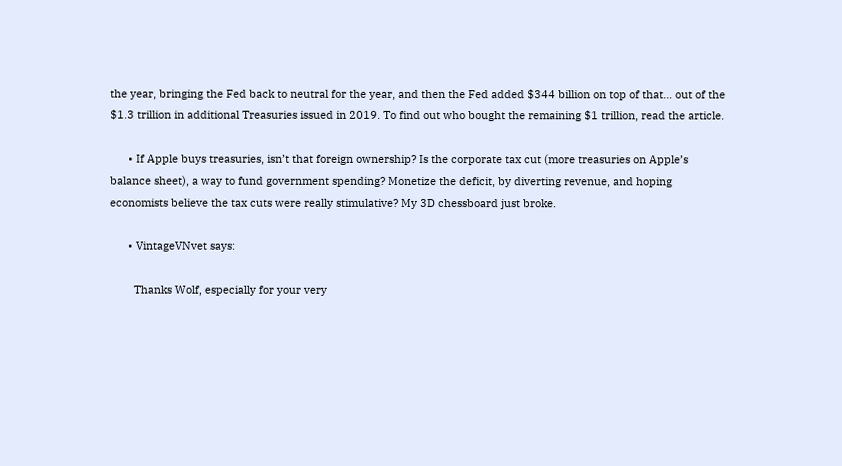the year, bringing the Fed back to neutral for the year, and then the Fed added $344 billion on top of that… out of the $1.3 trillion in additional Treasuries issued in 2019. To find out who bought the remaining $1 trillion, read the article.

      • If Apple buys treasuries, isn’t that foreign ownership? Is the corporate tax cut (more treasuries on Apple’s balance sheet), a way to fund government spending? Monetize the deficit, by diverting revenue, and hoping economists believe the tax cuts were really stimulative? My 3D chessboard just broke.

      • VintageVNvet says:

        Thanks Wolf, especially for your very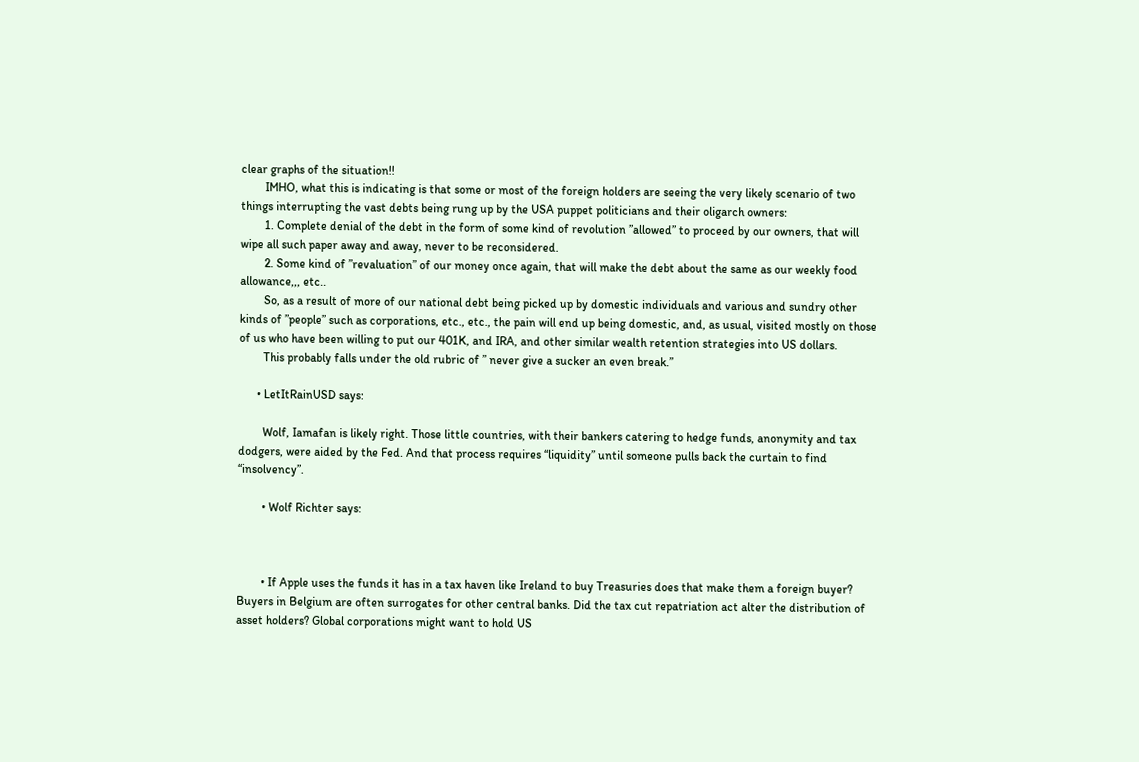clear graphs of the situation!!
        IMHO, what this is indicating is that some or most of the foreign holders are seeing the very likely scenario of two things interrupting the vast debts being rung up by the USA puppet politicians and their oligarch owners:
        1. Complete denial of the debt in the form of some kind of revolution ”allowed” to proceed by our owners, that will wipe all such paper away and away, never to be reconsidered.
        2. Some kind of ”revaluation” of our money once again, that will make the debt about the same as our weekly food allowance,,, etc..
        So, as a result of more of our national debt being picked up by domestic individuals and various and sundry other kinds of ”people” such as corporations, etc., etc., the pain will end up being domestic, and, as usual, visited mostly on those of us who have been willing to put our 401K, and IRA, and other similar wealth retention strategies into US dollars.
        This probably falls under the old rubric of ” never give a sucker an even break.”

      • LetItRainUSD says:

        Wolf, Iamafan is likely right. Those little countries, with their bankers catering to hedge funds, anonymity and tax dodgers, were aided by the Fed. And that process requires “liquidity” until someone pulls back the curtain to find “insolvency”.

        • Wolf Richter says:



        • If Apple uses the funds it has in a tax haven like Ireland to buy Treasuries does that make them a foreign buyer? Buyers in Belgium are often surrogates for other central banks. Did the tax cut repatriation act alter the distribution of asset holders? Global corporations might want to hold US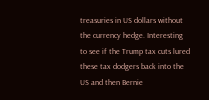treasuries in US dollars without the currency hedge. Interesting to see if the Trump tax cuts lured these tax dodgers back into the US and then Bernie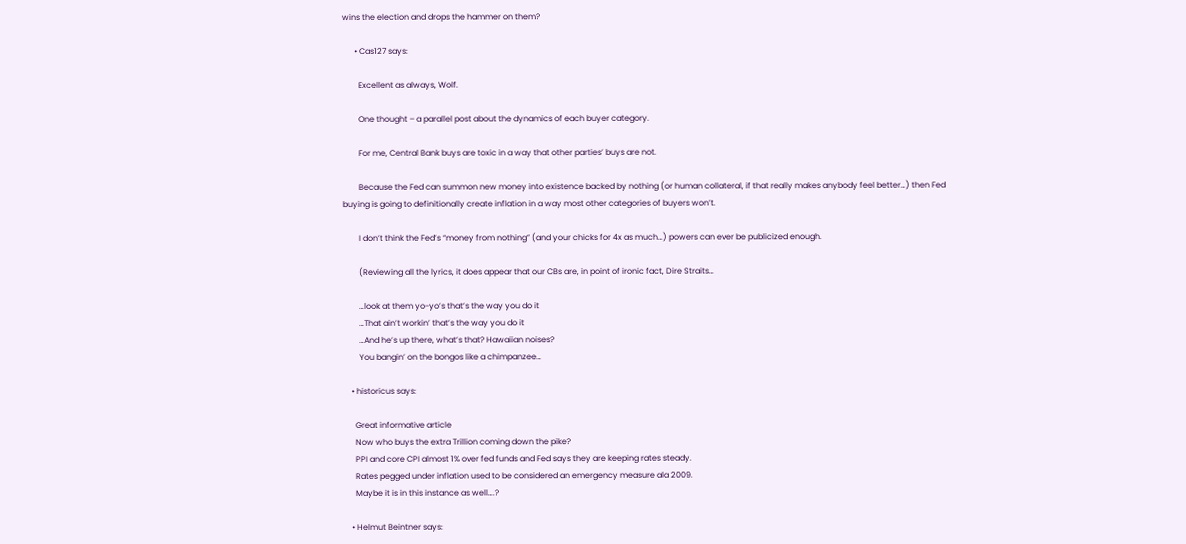wins the election and drops the hammer on them?

      • Cas127 says:

        Excellent as always, Wolf.

        One thought – a parallel post about the dynamics of each buyer category.

        For me, Central Bank buys are toxic in a way that other parties’ buys are not.

        Because the Fed can summon new money into existence backed by nothing (or human collateral, if that really makes anybody feel better…) then Fed buying is going to definitionally create inflation in a way most other categories of buyers won’t.

        I don’t think the Fed’s “money from nothing” (and your chicks for 4x as much…) powers can ever be publicized enough.

        (Reviewing all the lyrics, it does appear that our CBs are, in point of ironic fact, Dire Straits…

        …look at them yo-yo’s that’s the way you do it
        …That ain’t workin’ that’s the way you do it
        …And he’s up there, what’s that? Hawaiian noises?
        You bangin’ on the bongos like a chimpanzee…

    • historicus says:

      Great informative article
      Now who buys the extra Trillion coming down the pike?
      PPI and core CPI almost 1% over fed funds and Fed says they are keeping rates steady.
      Rates pegged under inflation used to be considered an emergency measure ala 2009.
      Maybe it is in this instance as well….?

    • Helmut Beintner says: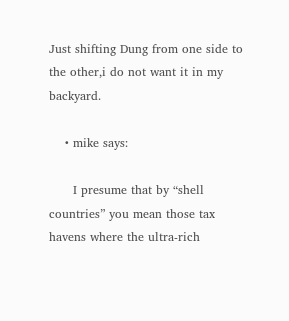Just shifting Dung from one side to the other,i do not want it in my backyard.

    • mike says:

      I presume that by “shell countries” you mean those tax havens where the ultra-rich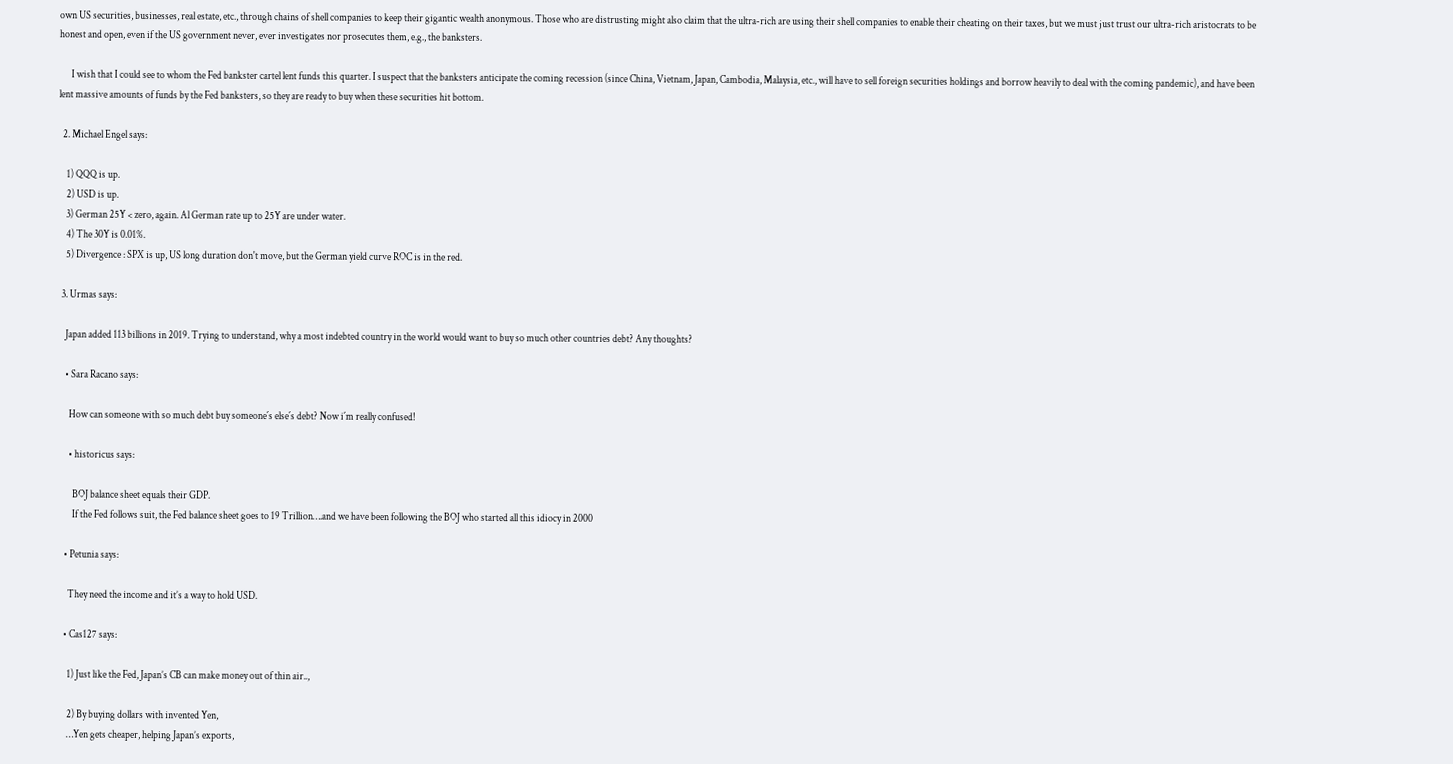own US securities, businesses, real estate, etc., through chains of shell companies to keep their gigantic wealth anonymous. Those who are distrusting might also claim that the ultra-rich are using their shell companies to enable their cheating on their taxes, but we must just trust our ultra-rich aristocrats to be honest and open, even if the US government never, ever investigates nor prosecutes them, e.g., the banksters.

      I wish that I could see to whom the Fed bankster cartel lent funds this quarter. I suspect that the banksters anticipate the coming recession (since China, Vietnam, Japan, Cambodia, Malaysia, etc., will have to sell foreign securities holdings and borrow heavily to deal with the coming pandemic), and have been lent massive amounts of funds by the Fed banksters, so they are ready to buy when these securities hit bottom.

  2. Michael Engel says:

    1) QQQ is up.
    2) USD is up.
    3) German 25Y < zero, again. Al German rate up to 25Y are under water.
    4) The 30Y is 0.01%.
    5) Divergence : SPX is up, US long duration don't move, but the German yield curve ROC is in the red.

  3. Urmas says:

    Japan added 113 billions in 2019. Trying to understand, why a most indebted country in the world would want to buy so much other countries debt? Any thoughts?

    • Sara Racano says:

      How can someone with so much debt buy someone´s else´s debt? Now i´m really confused!

      • historicus says:

        BOJ balance sheet equals their GDP.
        If the Fed follows suit, the Fed balance sheet goes to 19 Trillion….and we have been following the BOJ who started all this idiocy in 2000

    • Petunia says:

      They need the income and it’s a way to hold USD.

    • Cas127 says:

      1) Just like the Fed, Japan’s CB can make money out of thin air..,

      2) By buying dollars with invented Yen,
      …Yen gets cheaper, helping Japan’s exports,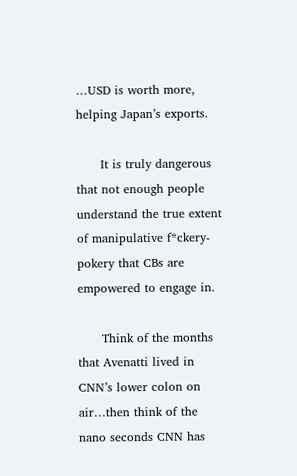…USD is worth more, helping Japan’s exports.

      It is truly dangerous that not enough people understand the true extent of manipulative f*ckery-pokery that CBs are empowered to engage in.

      Think of the months that Avenatti lived in CNN’s lower colon on air…then think of the nano seconds CNN has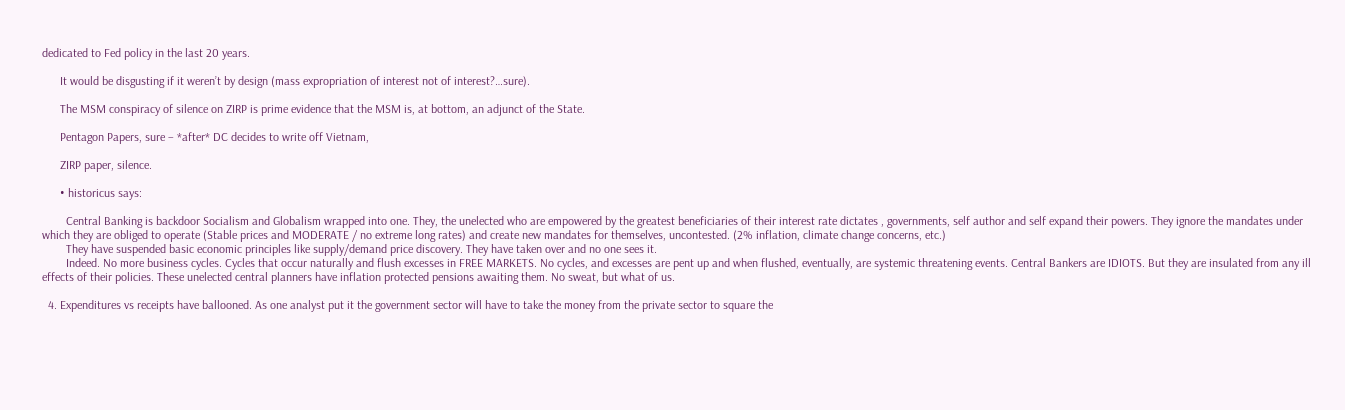dedicated to Fed policy in the last 20 years.

      It would be disgusting if it weren’t by design (mass expropriation of interest not of interest?…sure).

      The MSM conspiracy of silence on ZIRP is prime evidence that the MSM is, at bottom, an adjunct of the State.

      Pentagon Papers, sure – *after* DC decides to write off Vietnam,

      ZIRP paper, silence.

      • historicus says:

        Central Banking is backdoor Socialism and Globalism wrapped into one. They, the unelected who are empowered by the greatest beneficiaries of their interest rate dictates , governments, self author and self expand their powers. They ignore the mandates under which they are obliged to operate (Stable prices and MODERATE / no extreme long rates) and create new mandates for themselves, uncontested. (2% inflation, climate change concerns, etc.)
        They have suspended basic economic principles like supply/demand price discovery. They have taken over and no one sees it.
        Indeed. No more business cycles. Cycles that occur naturally and flush excesses in FREE MARKETS. No cycles, and excesses are pent up and when flushed, eventually, are systemic threatening events. Central Bankers are IDIOTS. But they are insulated from any ill effects of their policies. These unelected central planners have inflation protected pensions awaiting them. No sweat, but what of us.

  4. Expenditures vs receipts have ballooned. As one analyst put it the government sector will have to take the money from the private sector to square the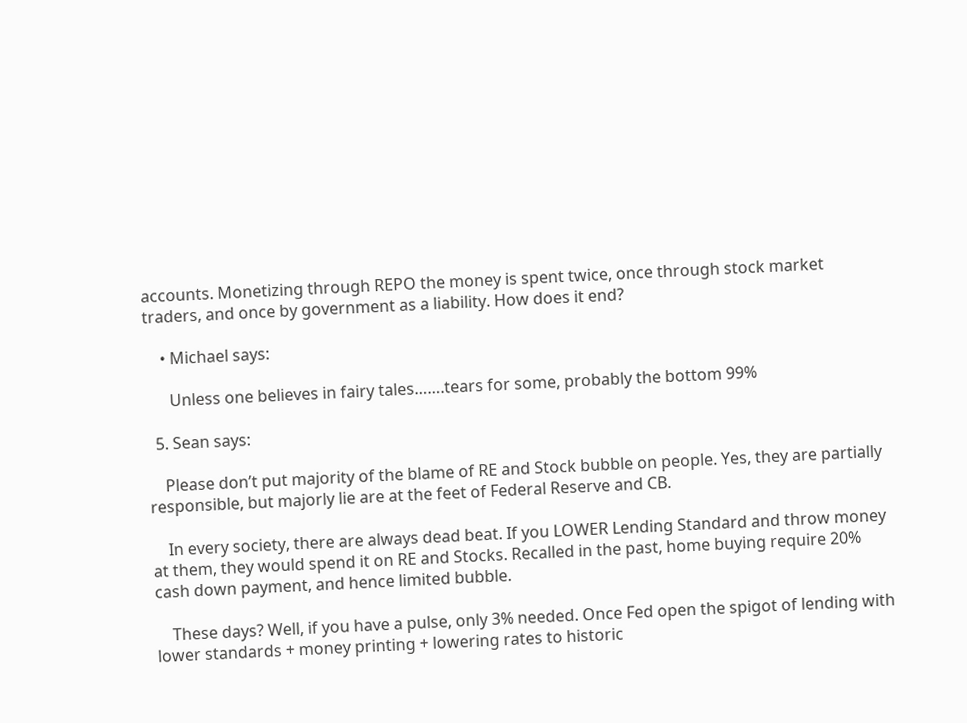accounts. Monetizing through REPO the money is spent twice, once through stock market traders, and once by government as a liability. How does it end?

    • Michael says:

      Unless one believes in fairy tales…….tears for some, probably the bottom 99%

  5. Sean says:

    Please don’t put majority of the blame of RE and Stock bubble on people. Yes, they are partially responsible, but majorly lie are at the feet of Federal Reserve and CB.

    In every society, there are always dead beat. If you LOWER Lending Standard and throw money at them, they would spend it on RE and Stocks. Recalled in the past, home buying require 20% cash down payment, and hence limited bubble.

    These days? Well, if you have a pulse, only 3% needed. Once Fed open the spigot of lending with lower standards + money printing + lowering rates to historic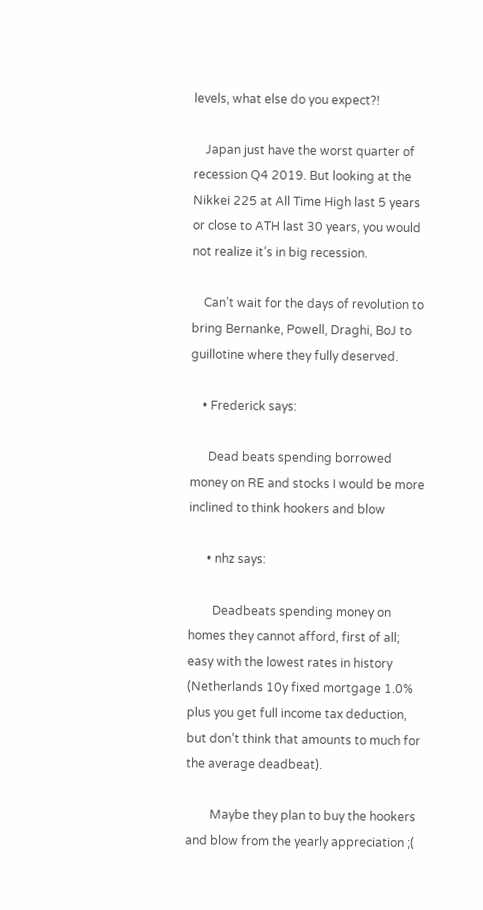levels, what else do you expect?!

    Japan just have the worst quarter of recession Q4 2019. But looking at the Nikkei 225 at All Time High last 5 years or close to ATH last 30 years, you would not realize it’s in big recession.

    Can’t wait for the days of revolution to bring Bernanke, Powell, Draghi, BoJ to guillotine where they fully deserved.

    • Frederick says:

      Dead beats spending borrowed money on RE and stocks I would be more inclined to think hookers and blow

      • nhz says:

        Deadbeats spending money on homes they cannot afford, first of all; easy with the lowest rates in history (Netherlands 10y fixed mortgage 1.0% plus you get full income tax deduction, but don’t think that amounts to much for the average deadbeat).

        Maybe they plan to buy the hookers and blow from the yearly appreciation ;(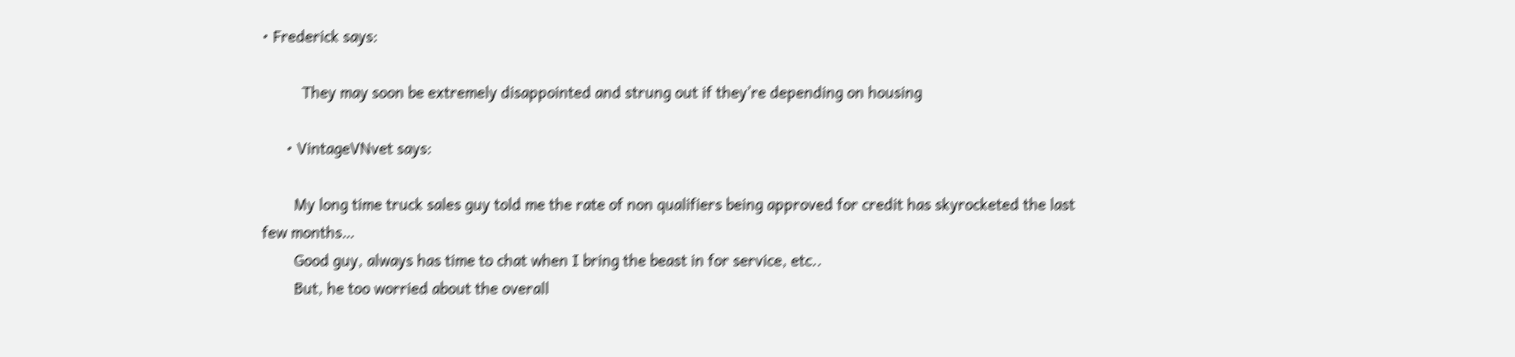• Frederick says:

          They may soon be extremely disappointed and strung out if they’re depending on housing

      • VintageVNvet says:

        My long time truck sales guy told me the rate of non qualifiers being approved for credit has skyrocketed the last few months…
        Good guy, always has time to chat when I bring the beast in for service, etc..
        But, he too worried about the overall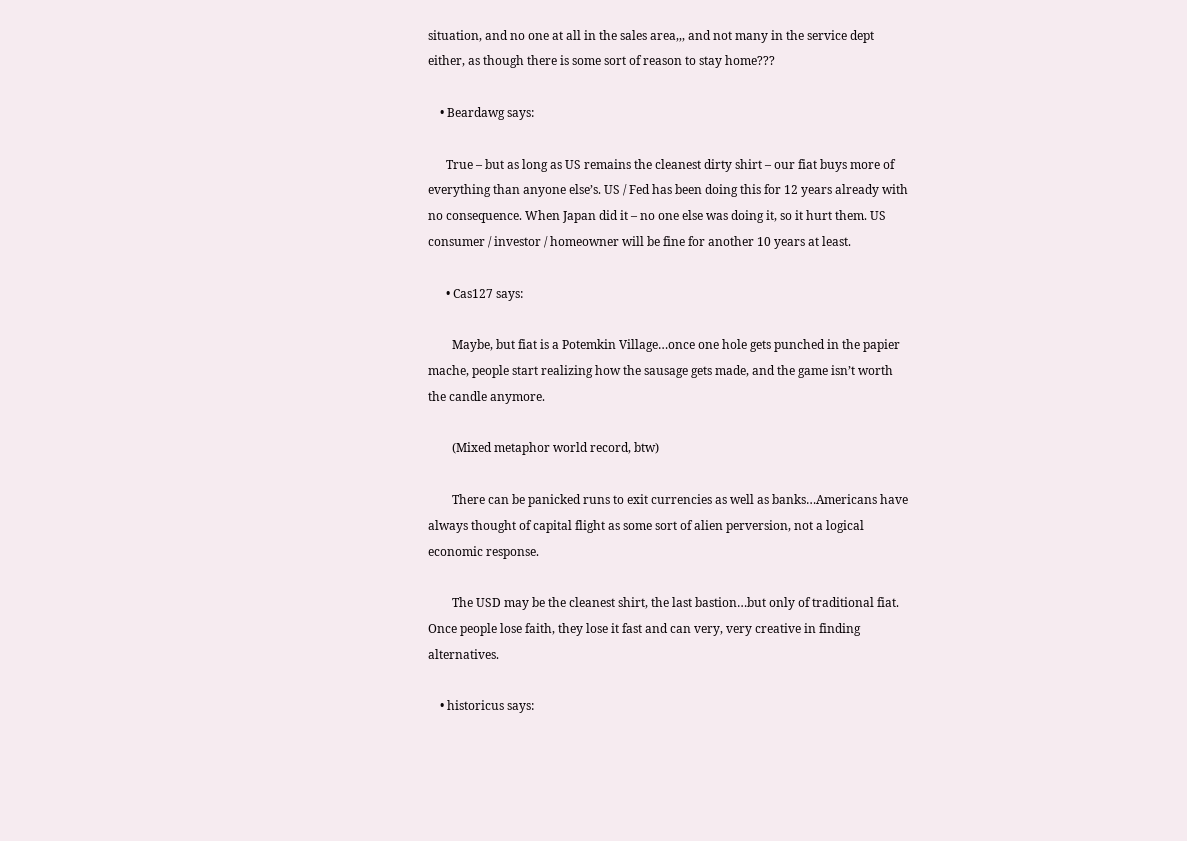situation, and no one at all in the sales area,,, and not many in the service dept either, as though there is some sort of reason to stay home???

    • Beardawg says:

      True – but as long as US remains the cleanest dirty shirt – our fiat buys more of everything than anyone else’s. US / Fed has been doing this for 12 years already with no consequence. When Japan did it – no one else was doing it, so it hurt them. US consumer / investor / homeowner will be fine for another 10 years at least.

      • Cas127 says:

        Maybe, but fiat is a Potemkin Village…once one hole gets punched in the papier mache, people start realizing how the sausage gets made, and the game isn’t worth the candle anymore.

        (Mixed metaphor world record, btw)

        There can be panicked runs to exit currencies as well as banks…Americans have always thought of capital flight as some sort of alien perversion, not a logical economic response.

        The USD may be the cleanest shirt, the last bastion…but only of traditional fiat. Once people lose faith, they lose it fast and can very, very creative in finding alternatives.

    • historicus says: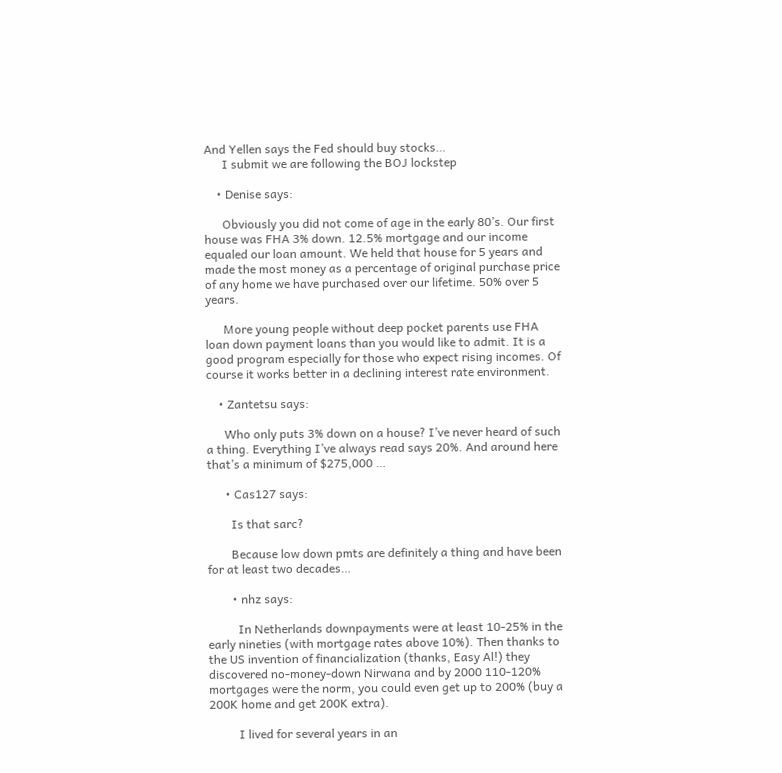And Yellen says the Fed should buy stocks…
      I submit we are following the BOJ lockstep

    • Denise says:

      Obviously you did not come of age in the early 80’s. Our first house was FHA 3% down. 12.5% mortgage and our income equaled our loan amount. We held that house for 5 years and made the most money as a percentage of original purchase price of any home we have purchased over our lifetime. 50% over 5 years.

      More young people without deep pocket parents use FHA loan down payment loans than you would like to admit. It is a good program especially for those who expect rising incomes. Of course it works better in a declining interest rate environment.

    • Zantetsu says:

      Who only puts 3% down on a house? I’ve never heard of such a thing. Everything I’ve always read says 20%. And around here that’s a minimum of $275,000 …

      • Cas127 says:

        Is that sarc?

        Because low down pmts are definitely a thing and have been for at least two decades…

        • nhz says:

          In Netherlands downpayments were at least 10-25% in the early nineties (with mortgage rates above 10%). Then thanks to the US invention of financialization (thanks, Easy Al!) they discovered no-money-down Nirwana and by 2000 110-120% mortgages were the norm, you could even get up to 200% (buy a 200K home and get 200K extra).

          I lived for several years in an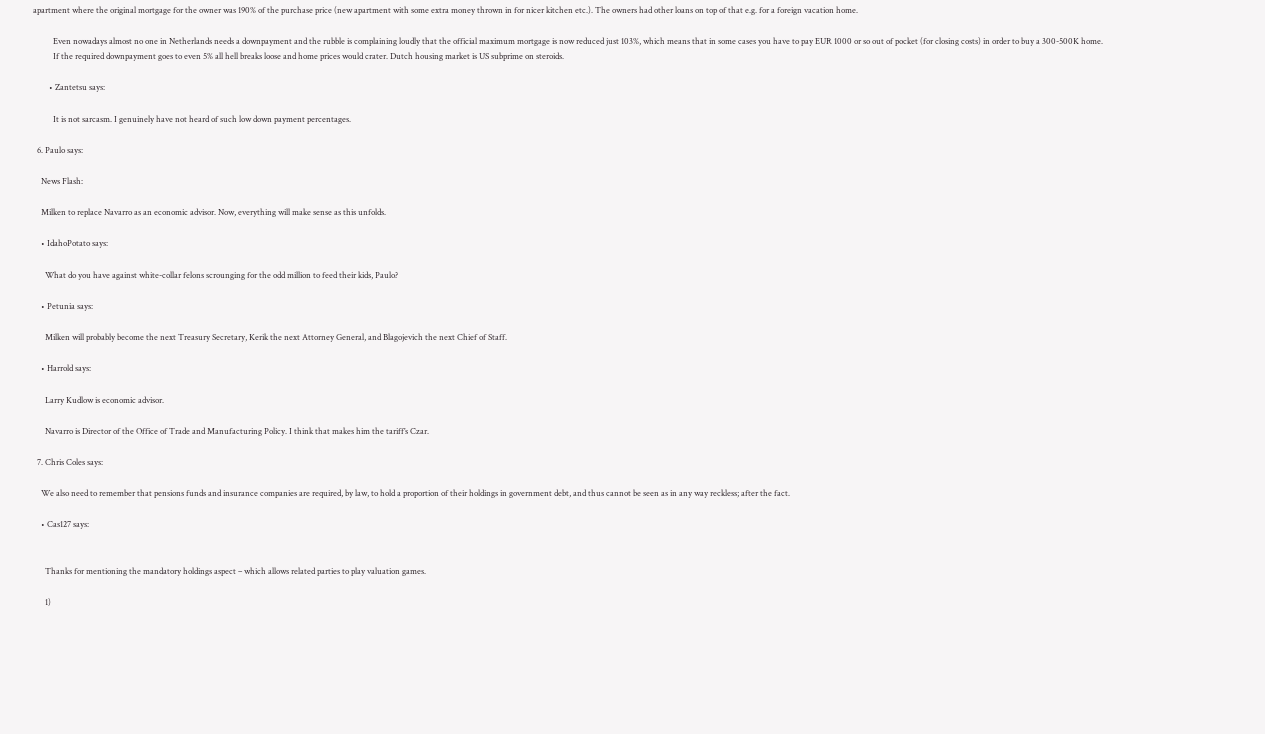apartment where the original mortgage for the owner was 190% of the purchase price (new apartment with some extra money thrown in for nicer kitchen etc.). The owners had other loans on top of that e.g. for a foreign vacation home.

          Even nowadays almost no one in Netherlands needs a downpayment and the rubble is complaining loudly that the official maximum mortgage is now reduced just 103%, which means that in some cases you have to pay EUR 1000 or so out of pocket (for closing costs) in order to buy a 300-500K home.
          If the required downpayment goes to even 5% all hell breaks loose and home prices would crater. Dutch housing market is US subprime on steroids.

        • Zantetsu says:

          It is not sarcasm. I genuinely have not heard of such low down payment percentages.

  6. Paulo says:

    News Flash:

    Milken to replace Navarro as an economic advisor. Now, everything will make sense as this unfolds.

    • IdahoPotato says:

      What do you have against white-collar felons scrounging for the odd million to feed their kids, Paulo?

    • Petunia says:

      Milken will probably become the next Treasury Secretary, Kerik the next Attorney General, and Blagojevich the next Chief of Staff.

    • Harrold says:

      Larry Kudlow is economic advisor.

      Navarro is Director of the Office of Trade and Manufacturing Policy. I think that makes him the tariff’s Czar.

  7. Chris Coles says:

    We also need to remember that pensions funds and insurance companies are required, by law, to hold a proportion of their holdings in government debt, and thus cannot be seen as in any way reckless; after the fact.

    • Cas127 says:


      Thanks for mentioning the mandatory holdings aspect – which allows related parties to play valuation games.

      1)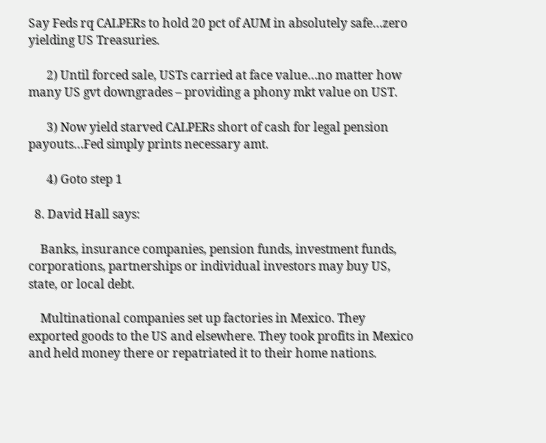Say Feds rq CALPERs to hold 20 pct of AUM in absolutely safe…zero yielding US Treasuries.

      2) Until forced sale, USTs carried at face value…no matter how many US gvt downgrades – providing a phony mkt value on UST.

      3) Now yield starved CALPERs short of cash for legal pension payouts…Fed simply prints necessary amt.

      4) Goto step 1

  8. David Hall says:

    Banks, insurance companies, pension funds, investment funds, corporations, partnerships or individual investors may buy US, state, or local debt.

    Multinational companies set up factories in Mexico. They exported goods to the US and elsewhere. They took profits in Mexico and held money there or repatriated it to their home nations.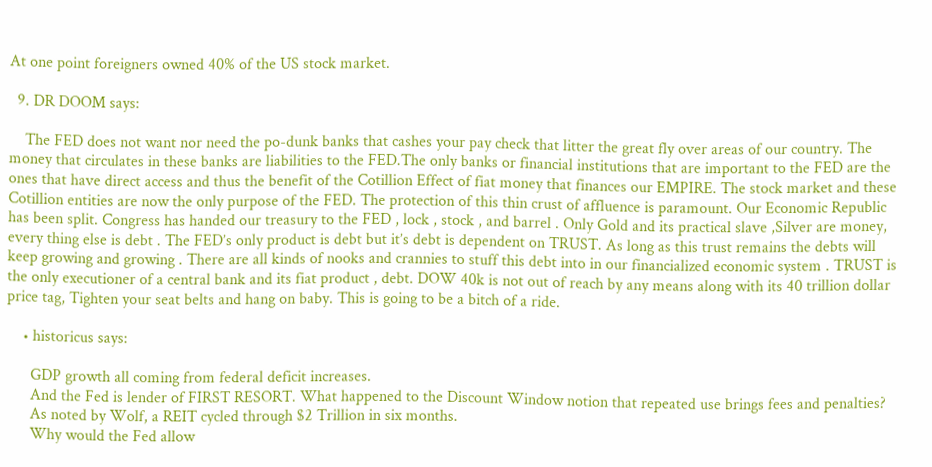At one point foreigners owned 40% of the US stock market.

  9. DR DOOM says:

    The FED does not want nor need the po-dunk banks that cashes your pay check that litter the great fly over areas of our country. The money that circulates in these banks are liabilities to the FED.The only banks or financial institutions that are important to the FED are the ones that have direct access and thus the benefit of the Cotillion Effect of fiat money that finances our EMPIRE. The stock market and these Cotillion entities are now the only purpose of the FED. The protection of this thin crust of affluence is paramount. Our Economic Republic has been split. Congress has handed our treasury to the FED , lock , stock , and barrel . Only Gold and its practical slave ,Silver are money, every thing else is debt . The FED’s only product is debt but it’s debt is dependent on TRUST. As long as this trust remains the debts will keep growing and growing . There are all kinds of nooks and crannies to stuff this debt into in our financialized economic system . TRUST is the only executioner of a central bank and its fiat product , debt. DOW 40k is not out of reach by any means along with its 40 trillion dollar price tag, Tighten your seat belts and hang on baby. This is going to be a bitch of a ride.

    • historicus says:

      GDP growth all coming from federal deficit increases.
      And the Fed is lender of FIRST RESORT. What happened to the Discount Window notion that repeated use brings fees and penalties?
      As noted by Wolf, a REIT cycled through $2 Trillion in six months.
      Why would the Fed allow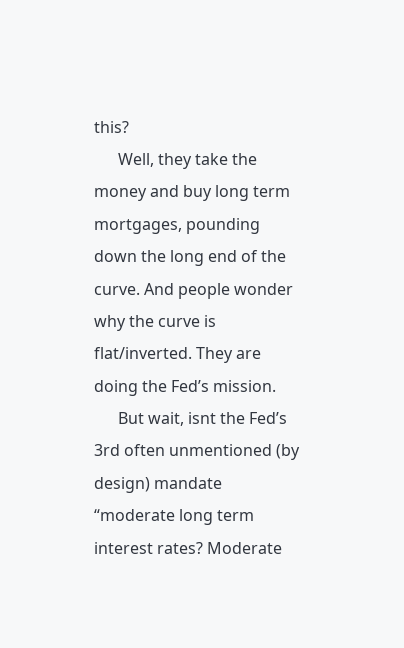this?
      Well, they take the money and buy long term mortgages, pounding down the long end of the curve. And people wonder why the curve is flat/inverted. They are doing the Fed’s mission.
      But wait, isnt the Fed’s 3rd often unmentioned (by design) mandate “moderate long term interest rates? Moderate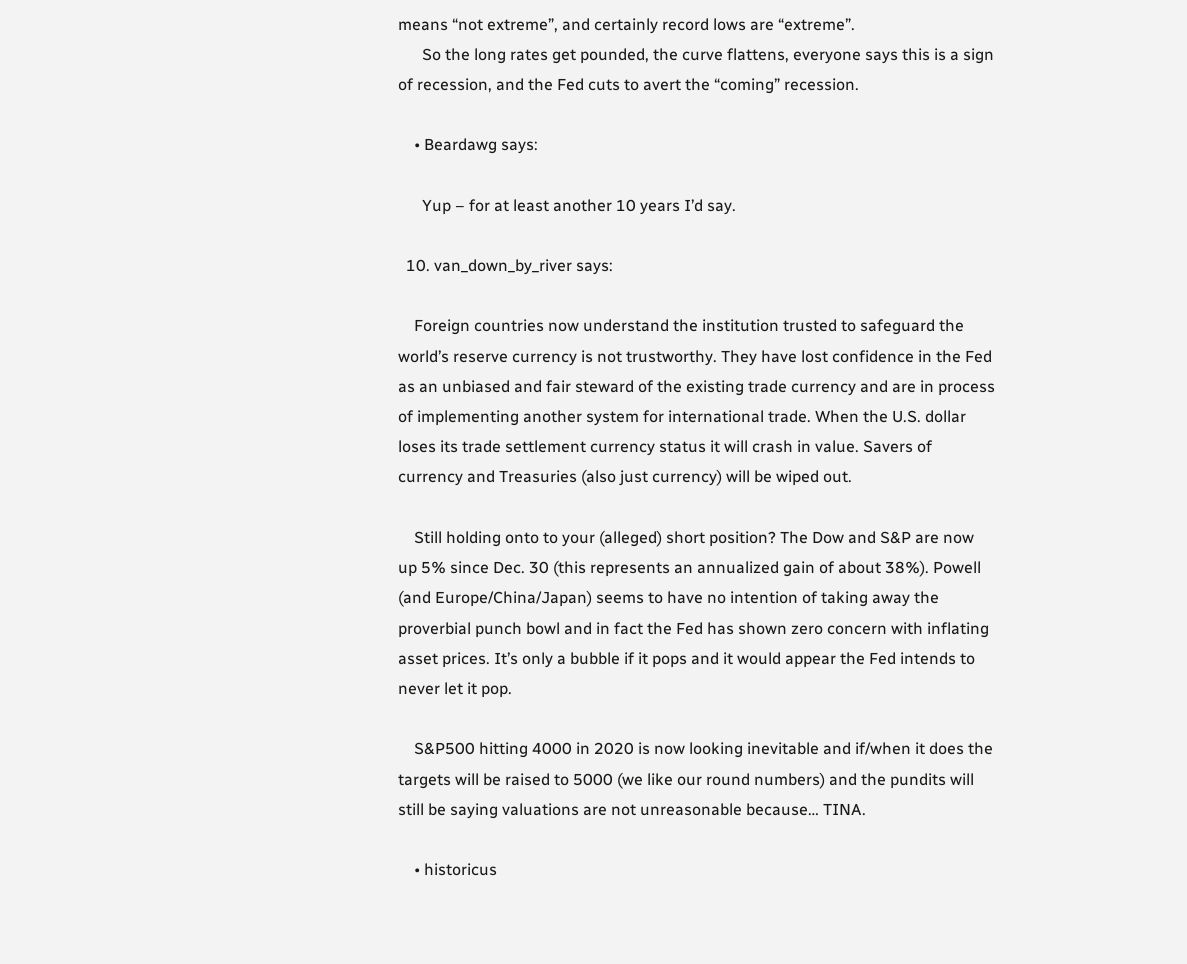means “not extreme”, and certainly record lows are “extreme”.
      So the long rates get pounded, the curve flattens, everyone says this is a sign of recession, and the Fed cuts to avert the “coming” recession.

    • Beardawg says:

      Yup – for at least another 10 years I’d say.

  10. van_down_by_river says:

    Foreign countries now understand the institution trusted to safeguard the world’s reserve currency is not trustworthy. They have lost confidence in the Fed as an unbiased and fair steward of the existing trade currency and are in process of implementing another system for international trade. When the U.S. dollar loses its trade settlement currency status it will crash in value. Savers of currency and Treasuries (also just currency) will be wiped out.

    Still holding onto to your (alleged) short position? The Dow and S&P are now up 5% since Dec. 30 (this represents an annualized gain of about 38%). Powell (and Europe/China/Japan) seems to have no intention of taking away the proverbial punch bowl and in fact the Fed has shown zero concern with inflating asset prices. It’s only a bubble if it pops and it would appear the Fed intends to never let it pop.

    S&P500 hitting 4000 in 2020 is now looking inevitable and if/when it does the targets will be raised to 5000 (we like our round numbers) and the pundits will still be saying valuations are not unreasonable because… TINA.

    • historicus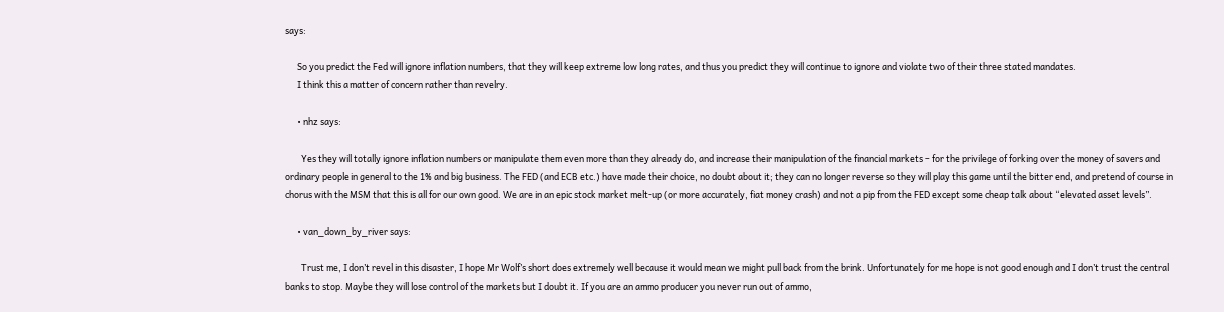says:

      So you predict the Fed will ignore inflation numbers, that they will keep extreme low long rates, and thus you predict they will continue to ignore and violate two of their three stated mandates.
      I think this a matter of concern rather than revelry.

      • nhz says:

        Yes they will totally ignore inflation numbers or manipulate them even more than they already do, and increase their manipulation of the financial markets – for the privilege of forking over the money of savers and ordinary people in general to the 1% and big business. The FED (and ECB etc.) have made their choice, no doubt about it; they can no longer reverse so they will play this game until the bitter end, and pretend of course in chorus with the MSM that this is all for our own good. We are in an epic stock market melt-up (or more accurately, fiat money crash) and not a pip from the FED except some cheap talk about “elevated asset levels”.

      • van_down_by_river says:

        Trust me, I don’t revel in this disaster, I hope Mr Wolf’s short does extremely well because it would mean we might pull back from the brink. Unfortunately for me hope is not good enough and I don’t trust the central banks to stop. Maybe they will lose control of the markets but I doubt it. If you are an ammo producer you never run out of ammo,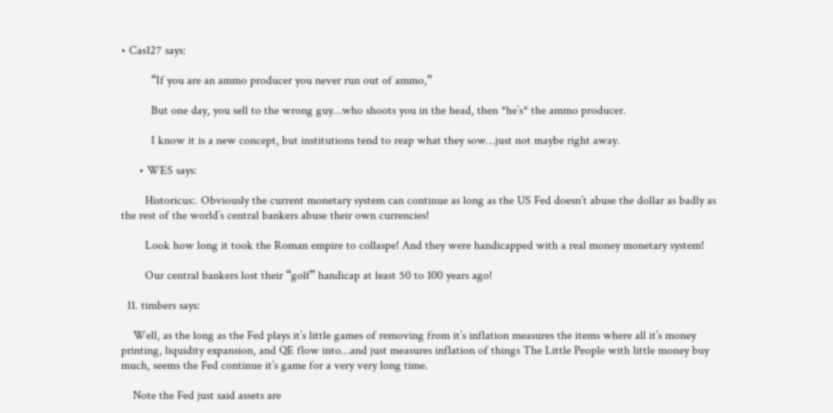• Cas127 says:

          “If you are an ammo producer you never run out of ammo,”

          But one day, you sell to the wrong guy…who shoots you in the head, then *he’s* the ammo producer.

          I know it is a new concept, but institutions tend to reap what they sow…just not maybe right away.

      • WES says:

        Historicus:. Obviously the current monetary system can continue as long as the US Fed doesn’t abuse the dollar as badly as the rest of the world’s central bankers abuse their own currencies!

        Look how long it took the Roman empire to collaspe! And they were handicapped with a real money monetary system!

        Our central bankers lost their “golf” handicap at least 50 to 100 years ago!

  11. timbers says:

    Well, as the long as the Fed plays it’s little games of removing from it’s inflation measures the items where all it’s money printing, liquidity expansion, and QE flow into…and just measures inflation of things The Little People with little money buy much, seems the Fed continue it’s game for a very very long time.

    Note the Fed just said assets are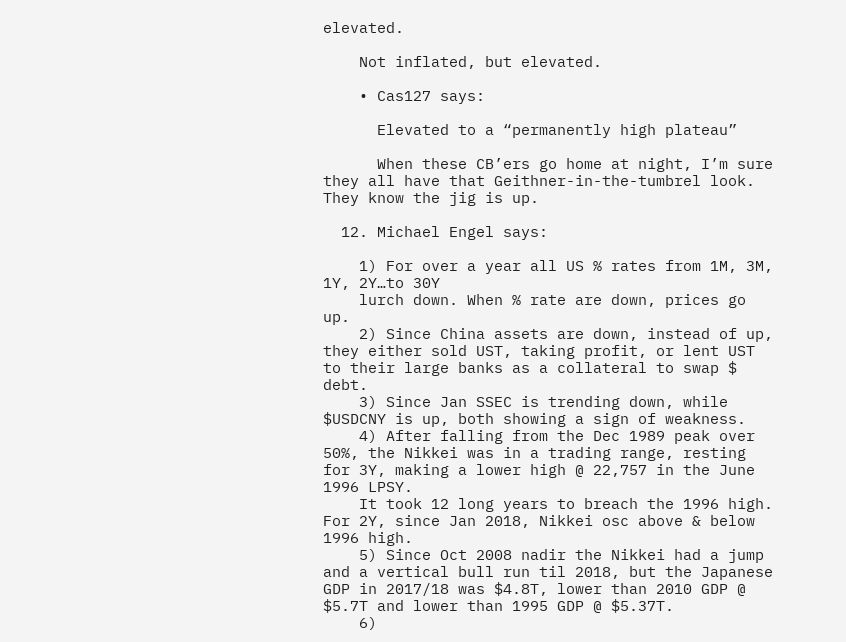elevated.

    Not inflated, but elevated.

    • Cas127 says:

      Elevated to a “permanently high plateau”

      When these CB’ers go home at night, I’m sure they all have that Geithner-in-the-tumbrel look. They know the jig is up.

  12. Michael Engel says:

    1) For over a year all US % rates from 1M, 3M, 1Y, 2Y…to 30Y
    lurch down. When % rate are down, prices go up.
    2) Since China assets are down, instead of up, they either sold UST, taking profit, or lent UST to their large banks as a collateral to swap $ debt.
    3) Since Jan SSEC is trending down, while $USDCNY is up, both showing a sign of weakness.
    4) After falling from the Dec 1989 peak over 50%, the Nikkei was in a trading range, resting for 3Y, making a lower high @ 22,757 in the June 1996 LPSY.
    It took 12 long years to breach the 1996 high. For 2Y, since Jan 2018, Nikkei osc above & below 1996 high.
    5) Since Oct 2008 nadir the Nikkei had a jump and a vertical bull run til 2018, but the Japanese GDP in 2017/18 was $4.8T, lower than 2010 GDP @ $5.7T and lower than 1995 GDP @ $5.37T.
    6)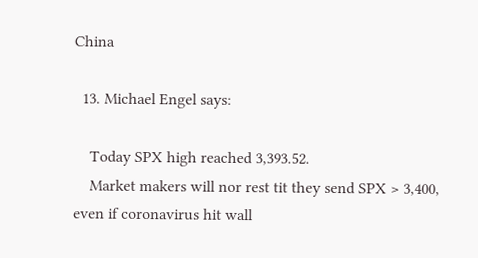China

  13. Michael Engel says:

    Today SPX high reached 3,393.52.
    Market makers will nor rest tit they send SPX > 3,400, even if coronavirus hit wall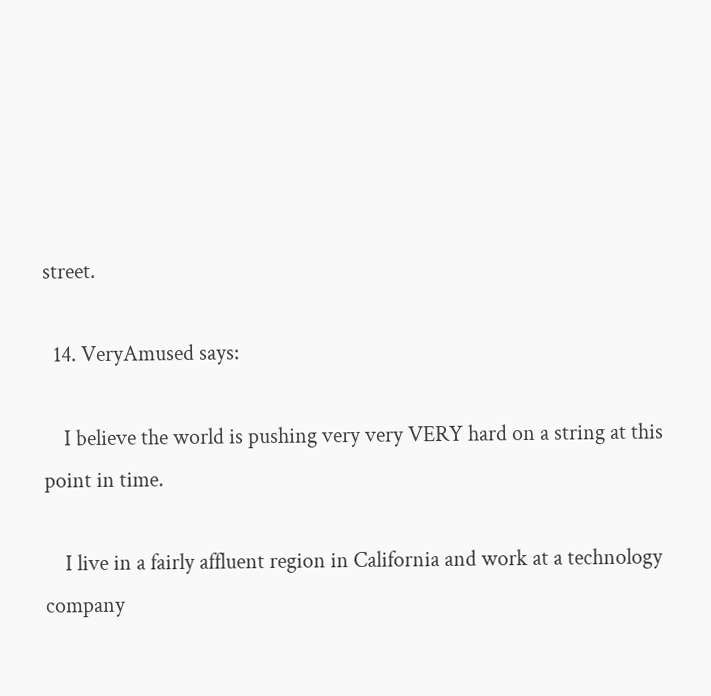street.

  14. VeryAmused says:

    I believe the world is pushing very very VERY hard on a string at this point in time.

    I live in a fairly affluent region in California and work at a technology company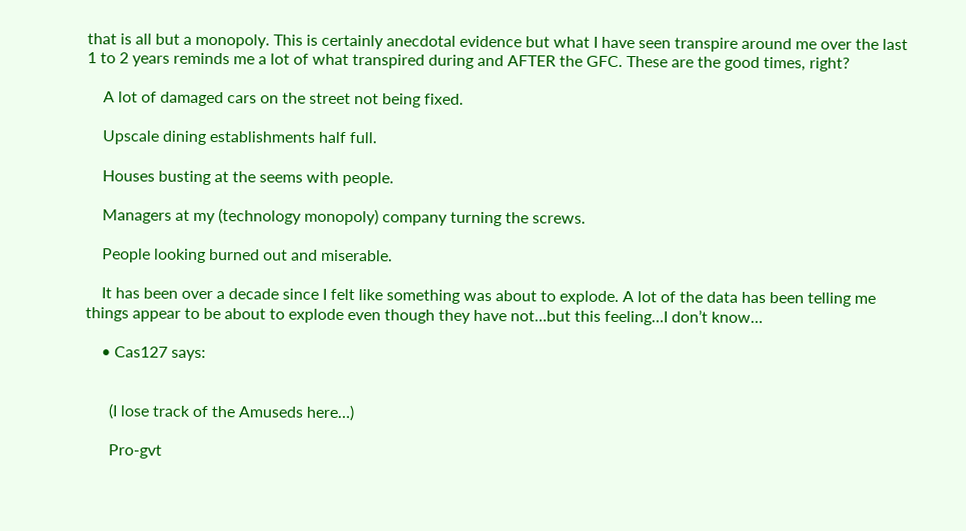that is all but a monopoly. This is certainly anecdotal evidence but what I have seen transpire around me over the last 1 to 2 years reminds me a lot of what transpired during and AFTER the GFC. These are the good times, right?

    A lot of damaged cars on the street not being fixed.

    Upscale dining establishments half full.

    Houses busting at the seems with people.

    Managers at my (technology monopoly) company turning the screws.

    People looking burned out and miserable.

    It has been over a decade since I felt like something was about to explode. A lot of the data has been telling me things appear to be about to explode even though they have not…but this feeling…I don’t know…

    • Cas127 says:


      (I lose track of the Amuseds here…)

      Pro-gvt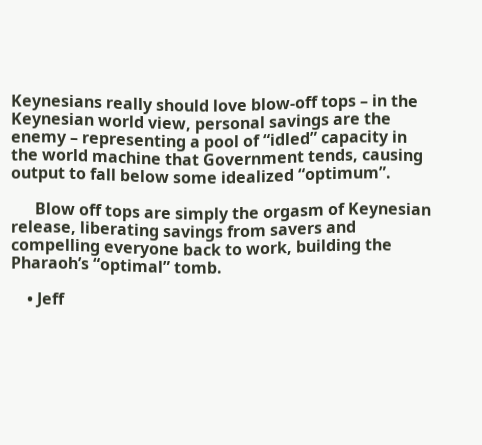Keynesians really should love blow-off tops – in the Keynesian world view, personal savings are the enemy – representing a pool of “idled” capacity in the world machine that Government tends, causing output to fall below some idealized “optimum”.

      Blow off tops are simply the orgasm of Keynesian release, liberating savings from savers and compelling everyone back to work, building the Pharaoh’s “optimal” tomb.

    • Jeff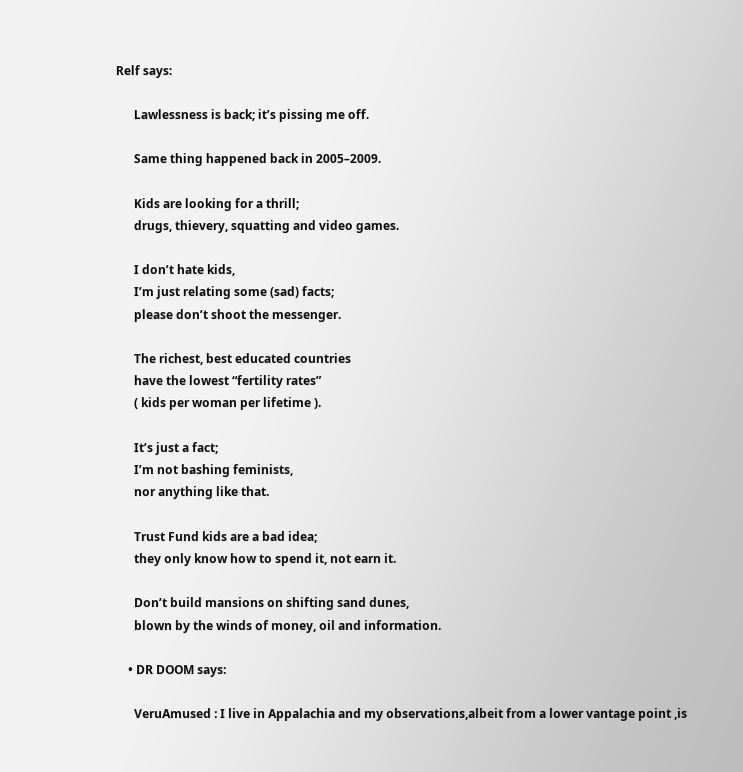Relf says:

      Lawlessness is back; it’s pissing me off.

      Same thing happened back in 2005–2009.

      Kids are looking for a thrill;
      drugs, thievery, squatting and video games.

      I don’t hate kids,
      I’m just relating some (sad) facts;
      please don’t shoot the messenger.

      The richest, best educated countries
      have the lowest “fertility rates”
      ( kids per woman per lifetime ).

      It’s just a fact;
      I’m not bashing feminists,
      nor anything like that.

      Trust Fund kids are a bad idea;
      they only know how to spend it, not earn it.

      Don’t build mansions on shifting sand dunes,
      blown by the winds of money, oil and information.

    • DR DOOM says:

      VeruAmused : I live in Appalachia and my observations,albeit from a lower vantage point ,is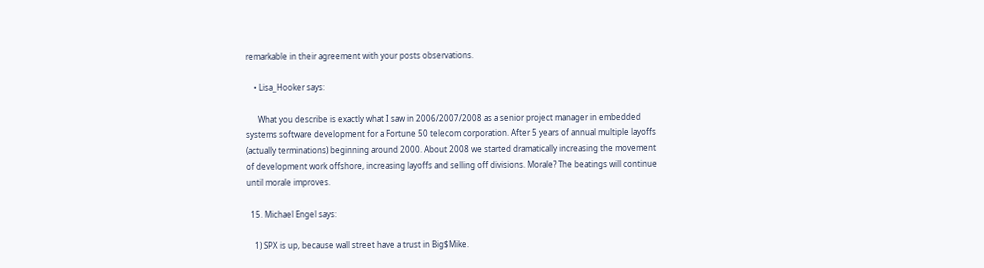remarkable in their agreement with your posts observations.

    • Lisa_Hooker says:

      What you describe is exactly what I saw in 2006/2007/2008 as a senior project manager in embedded systems software development for a Fortune 50 telecom corporation. After 5 years of annual multiple layoffs (actually terminations) beginning around 2000. About 2008 we started dramatically increasing the movement of development work offshore, increasing layoffs and selling off divisions. Morale? The beatings will continue until morale improves.

  15. Michael Engel says:

    1) SPX is up, because wall street have a trust in Big$Mike.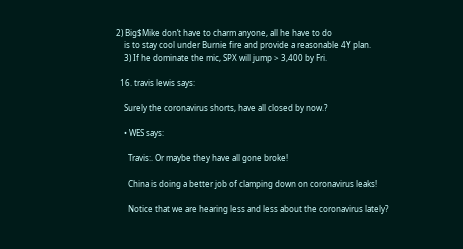2) Big$Mike don’t have to charm anyone, all he have to do
    is to stay cool under Burnie fire and provide a reasonable 4Y plan.
    3) If he dominate the mic, SPX will jump > 3,400 by Fri.

  16. travis lewis says:

    Surely the coronavirus shorts, have all closed by now.?

    • WES says:

      Travis:. Or maybe they have all gone broke!

      China is doing a better job of clamping down on coronavirus leaks!

      Notice that we are hearing less and less about the coronavirus lately?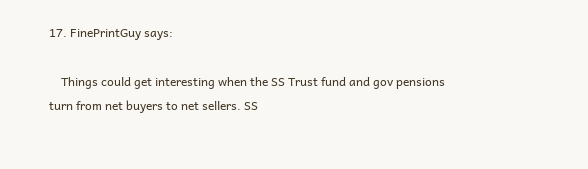17. FinePrintGuy says:

    Things could get interesting when the SS Trust fund and gov pensions turn from net buyers to net sellers. SS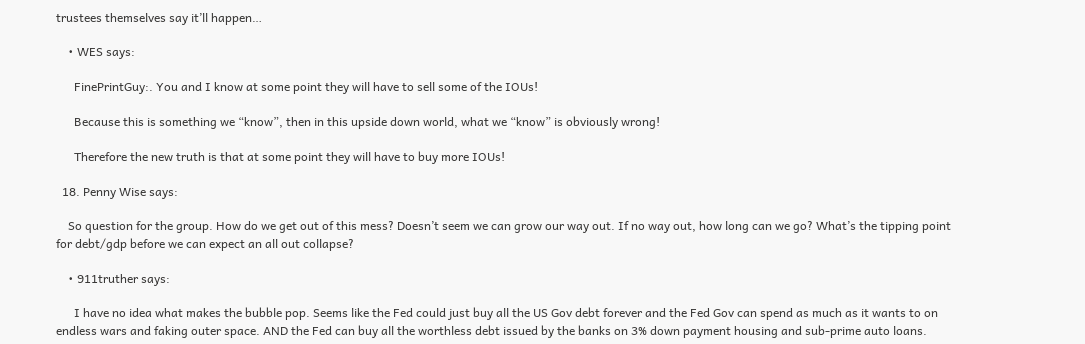trustees themselves say it’ll happen…

    • WES says:

      FinePrintGuy:. You and I know at some point they will have to sell some of the IOUs!

      Because this is something we “know”, then in this upside down world, what we “know” is obviously wrong!

      Therefore the new truth is that at some point they will have to buy more IOUs!

  18. Penny Wise says:

    So question for the group. How do we get out of this mess? Doesn’t seem we can grow our way out. If no way out, how long can we go? What’s the tipping point for debt/gdp before we can expect an all out collapse?

    • 911truther says:

      I have no idea what makes the bubble pop. Seems like the Fed could just buy all the US Gov debt forever and the Fed Gov can spend as much as it wants to on endless wars and faking outer space. AND the Fed can buy all the worthless debt issued by the banks on 3% down payment housing and sub-prime auto loans.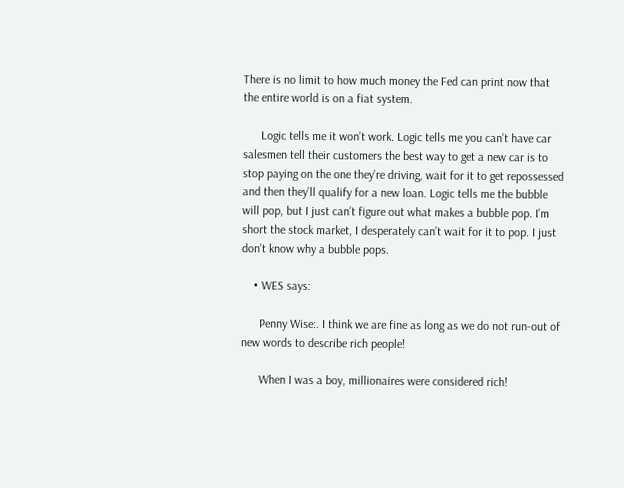There is no limit to how much money the Fed can print now that the entire world is on a fiat system.

      Logic tells me it won’t work. Logic tells me you can’t have car salesmen tell their customers the best way to get a new car is to stop paying on the one they’re driving, wait for it to get repossessed and then they’ll qualify for a new loan. Logic tells me the bubble will pop, but I just can’t figure out what makes a bubble pop. I’m short the stock market, I desperately can’t wait for it to pop. I just don’t know why a bubble pops.

    • WES says:

      Penny Wise:. I think we are fine as long as we do not run-out of new words to describe rich people!

      When I was a boy, millionaires were considered rich!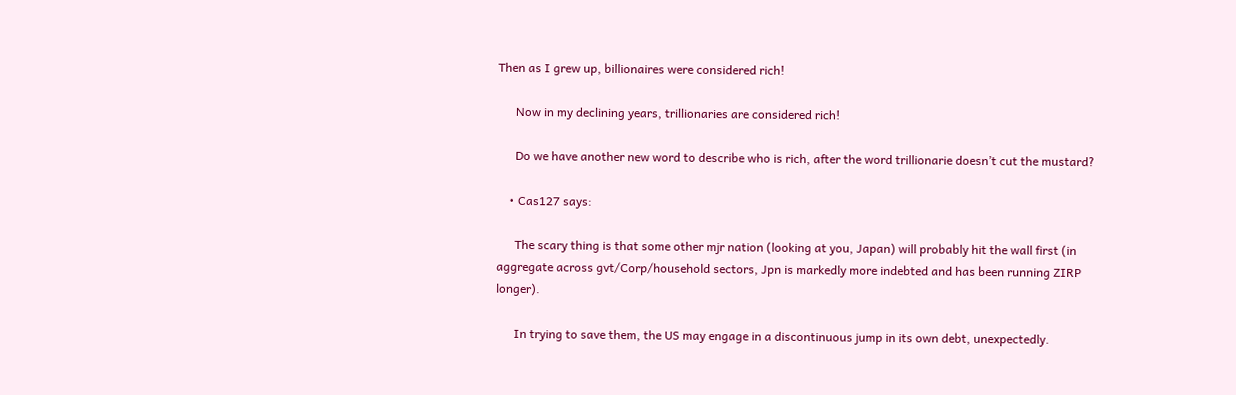Then as I grew up, billionaires were considered rich!

      Now in my declining years, trillionaries are considered rich!

      Do we have another new word to describe who is rich, after the word trillionarie doesn’t cut the mustard?

    • Cas127 says:

      The scary thing is that some other mjr nation (looking at you, Japan) will probably hit the wall first (in aggregate across gvt/Corp/household sectors, Jpn is markedly more indebted and has been running ZIRP longer).

      In trying to save them, the US may engage in a discontinuous jump in its own debt, unexpectedly.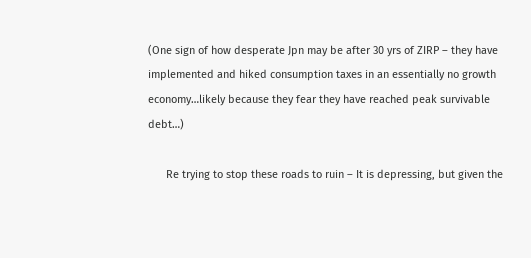(One sign of how desperate Jpn may be after 30 yrs of ZIRP – they have implemented and hiked consumption taxes in an essentially no growth economy…likely because they fear they have reached peak survivable debt…)

      Re trying to stop these roads to ruin – It is depressing, but given the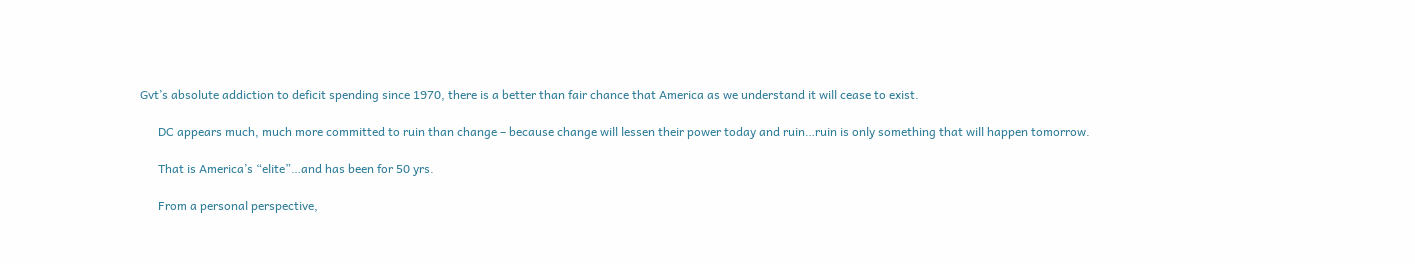Gvt’s absolute addiction to deficit spending since 1970, there is a better than fair chance that America as we understand it will cease to exist.

      DC appears much, much more committed to ruin than change – because change will lessen their power today and ruin…ruin is only something that will happen tomorrow.

      That is America’s “elite”…and has been for 50 yrs.

      From a personal perspective,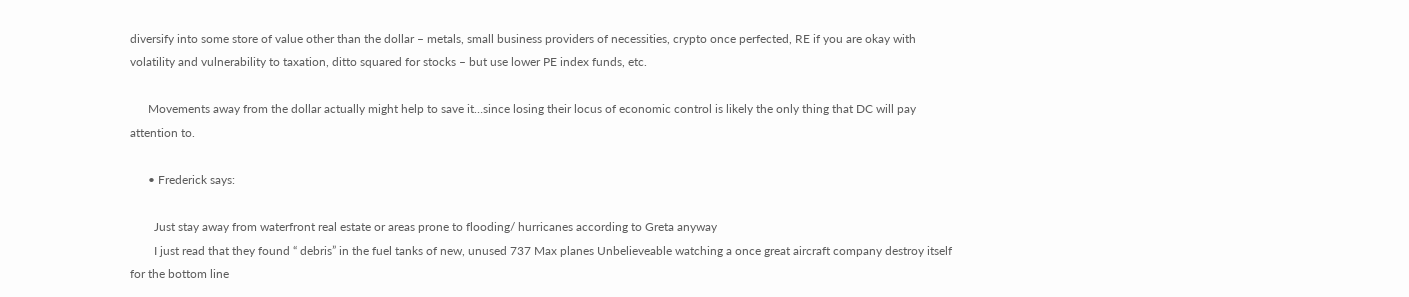diversify into some store of value other than the dollar – metals, small business providers of necessities, crypto once perfected, RE if you are okay with volatility and vulnerability to taxation, ditto squared for stocks – but use lower PE index funds, etc.

      Movements away from the dollar actually might help to save it…since losing their locus of economic control is likely the only thing that DC will pay attention to.

      • Frederick says:

        Just stay away from waterfront real estate or areas prone to flooding/ hurricanes according to Greta anyway
        I just read that they found “ debris” in the fuel tanks of new, unused 737 Max planes Unbelieveable watching a once great aircraft company destroy itself for the bottom line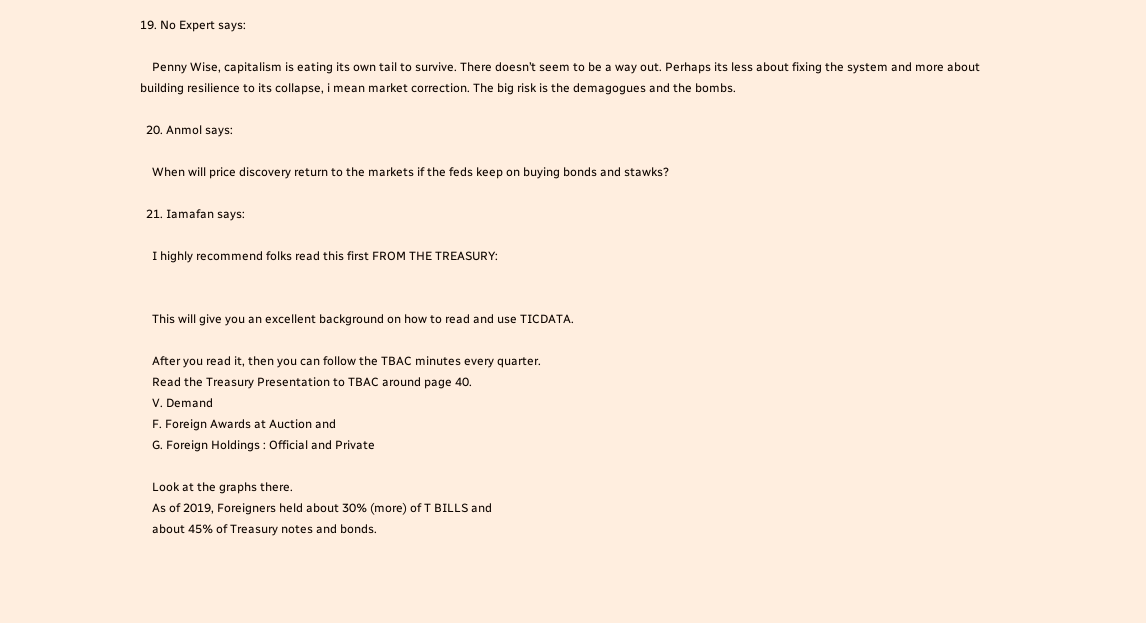19. No Expert says:

    Penny Wise, capitalism is eating its own tail to survive. There doesn’t seem to be a way out. Perhaps its less about fixing the system and more about building resilience to its collapse, i mean market correction. The big risk is the demagogues and the bombs.

  20. Anmol says:

    When will price discovery return to the markets if the feds keep on buying bonds and stawks?

  21. Iamafan says:

    I highly recommend folks read this first FROM THE TREASURY:


    This will give you an excellent background on how to read and use TICDATA.

    After you read it, then you can follow the TBAC minutes every quarter.
    Read the Treasury Presentation to TBAC around page 40.
    V. Demand
    F. Foreign Awards at Auction and
    G. Foreign Holdings : Official and Private

    Look at the graphs there.
    As of 2019, Foreigners held about 30% (more) of T BILLS and
    about 45% of Treasury notes and bonds.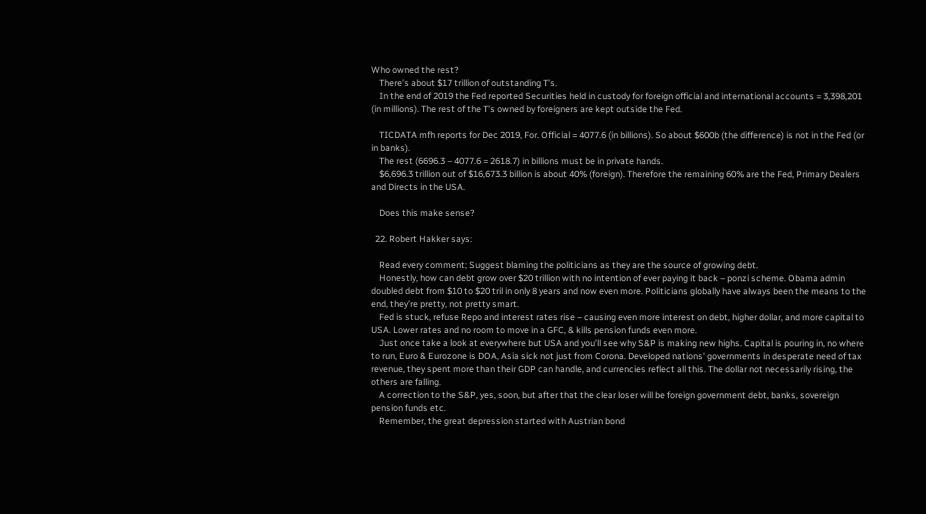Who owned the rest?
    There’s about $17 trillion of outstanding T’s.
    In the end of 2019 the Fed reported Securities held in custody for foreign official and international accounts = 3,398,201 (in millions). The rest of the T’s owned by foreigners are kept outside the Fed.

    TICDATA mfh reports for Dec 2019, For. Official = 4077.6 (in billions). So about $600b (the difference) is not in the Fed (or in banks).
    The rest (6696.3 – 4077.6 = 2618.7) in billions must be in private hands.
    $6,696.3 trillion out of $16,673.3 billion is about 40% (foreign). Therefore the remaining 60% are the Fed, Primary Dealers and Directs in the USA.

    Does this make sense?

  22. Robert Hakker says:

    Read every comment; Suggest blaming the politicians as they are the source of growing debt.
    Honestly, how can debt grow over $20 trillion with no intention of ever paying it back – ponzi scheme. Obama admin doubled debt from $10 to $20 tril in only 8 years and now even more. Politicians globally have always been the means to the end, they’re pretty, not pretty smart.
    Fed is stuck, refuse Repo and interest rates rise – causing even more interest on debt, higher dollar, and more capital to USA. Lower rates and no room to move in a GFC, & kills pension funds even more.
    Just once take a look at everywhere but USA and you’ll see why S&P is making new highs. Capital is pouring in, no where to run, Euro & Eurozone is DOA, Asia sick not just from Corona. Developed nations’ governments in desperate need of tax revenue, they spent more than their GDP can handle, and currencies reflect all this. The dollar not necessarily rising, the others are falling.
    A correction to the S&P, yes, soon, but after that the clear loser will be foreign government debt, banks, sovereign pension funds etc.
    Remember, the great depression started with Austrian bond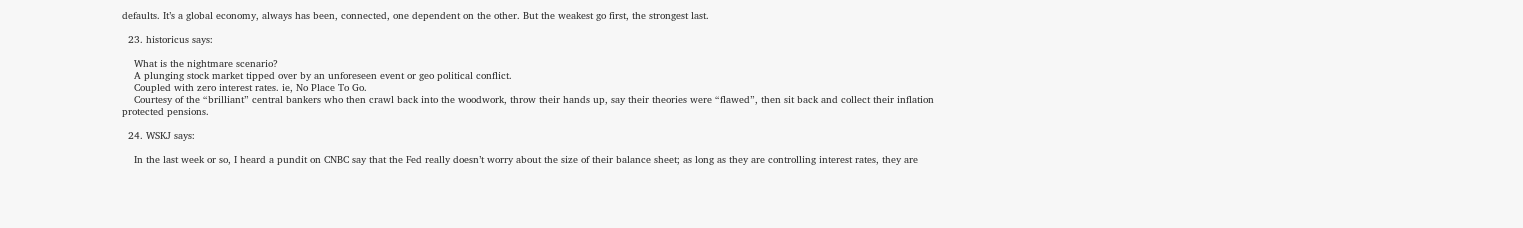defaults. It’s a global economy, always has been, connected, one dependent on the other. But the weakest go first, the strongest last.

  23. historicus says:

    What is the nightmare scenario?
    A plunging stock market tipped over by an unforeseen event or geo political conflict.
    Coupled with zero interest rates. ie, No Place To Go.
    Courtesy of the “brilliant” central bankers who then crawl back into the woodwork, throw their hands up, say their theories were “flawed”, then sit back and collect their inflation protected pensions.

  24. WSKJ says:

    In the last week or so, I heard a pundit on CNBC say that the Fed really doesn’t worry about the size of their balance sheet; as long as they are controlling interest rates, they are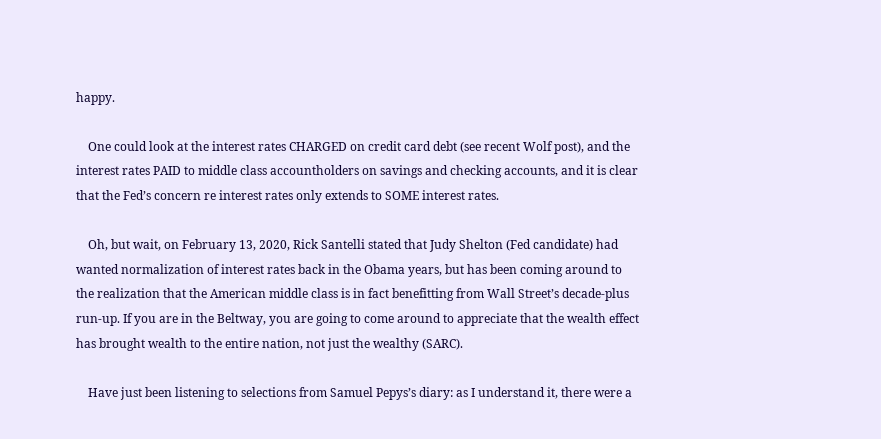happy.

    One could look at the interest rates CHARGED on credit card debt (see recent Wolf post), and the interest rates PAID to middle class accountholders on savings and checking accounts, and it is clear that the Fed’s concern re interest rates only extends to SOME interest rates.

    Oh, but wait, on February 13, 2020, Rick Santelli stated that Judy Shelton (Fed candidate) had wanted normalization of interest rates back in the Obama years, but has been coming around to the realization that the American middle class is in fact benefitting from Wall Street’s decade-plus run-up. If you are in the Beltway, you are going to come around to appreciate that the wealth effect has brought wealth to the entire nation, not just the wealthy (SARC).

    Have just been listening to selections from Samuel Pepys’s diary: as I understand it, there were a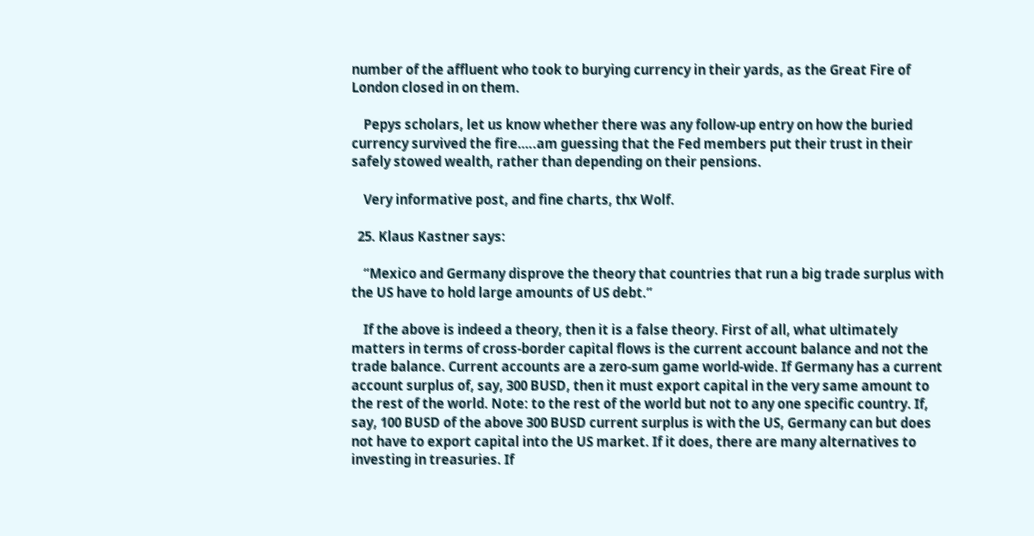number of the affluent who took to burying currency in their yards, as the Great Fire of London closed in on them.

    Pepys scholars, let us know whether there was any follow-up entry on how the buried currency survived the fire…..am guessing that the Fed members put their trust in their safely stowed wealth, rather than depending on their pensions.

    Very informative post, and fine charts, thx Wolf.

  25. Klaus Kastner says:

    “Mexico and Germany disprove the theory that countries that run a big trade surplus with the US have to hold large amounts of US debt.”

    If the above is indeed a theory, then it is a false theory. First of all, what ultimately matters in terms of cross-border capital flows is the current account balance and not the trade balance. Current accounts are a zero-sum game world-wide. If Germany has a current account surplus of, say, 300 BUSD, then it must export capital in the very same amount to the rest of the world. Note: to the rest of the world but not to any one specific country. If, say, 100 BUSD of the above 300 BUSD current surplus is with the US, Germany can but does not have to export capital into the US market. If it does, there are many alternatives to investing in treasuries. If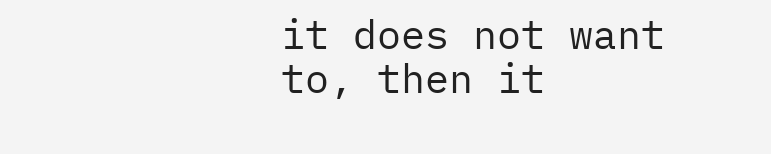it does not want to, then it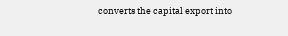converts the capital export into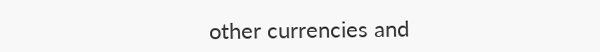other currencies and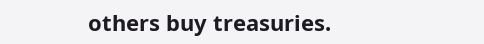others buy treasuries.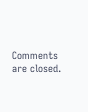Comments are closed.